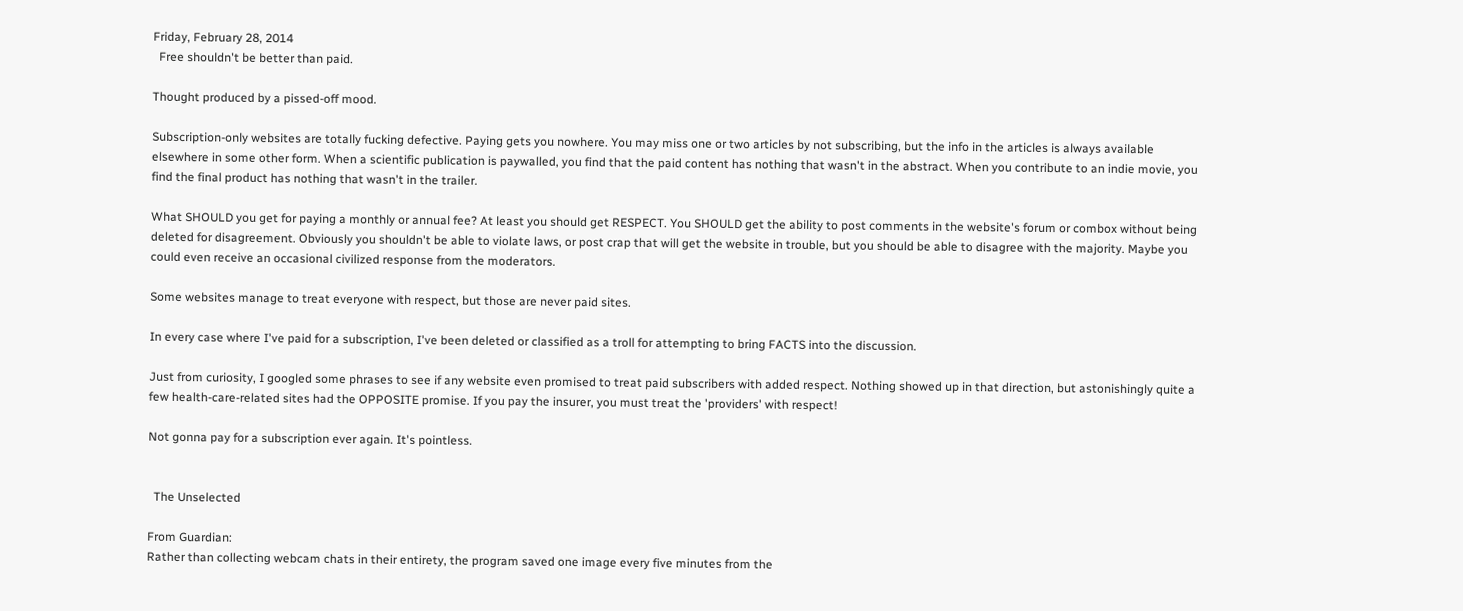Friday, February 28, 2014
  Free shouldn't be better than paid.

Thought produced by a pissed-off mood.

Subscription-only websites are totally fucking defective. Paying gets you nowhere. You may miss one or two articles by not subscribing, but the info in the articles is always available elsewhere in some other form. When a scientific publication is paywalled, you find that the paid content has nothing that wasn't in the abstract. When you contribute to an indie movie, you find the final product has nothing that wasn't in the trailer.

What SHOULD you get for paying a monthly or annual fee? At least you should get RESPECT. You SHOULD get the ability to post comments in the website's forum or combox without being deleted for disagreement. Obviously you shouldn't be able to violate laws, or post crap that will get the website in trouble, but you should be able to disagree with the majority. Maybe you could even receive an occasional civilized response from the moderators.

Some websites manage to treat everyone with respect, but those are never paid sites.

In every case where I've paid for a subscription, I've been deleted or classified as a troll for attempting to bring FACTS into the discussion.

Just from curiosity, I googled some phrases to see if any website even promised to treat paid subscribers with added respect. Nothing showed up in that direction, but astonishingly quite a few health-care-related sites had the OPPOSITE promise. If you pay the insurer, you must treat the 'providers' with respect!

Not gonna pay for a subscription ever again. It's pointless.


  The Unselected

From Guardian:
Rather than collecting webcam chats in their entirety, the program saved one image every five minutes from the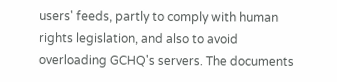users' feeds, partly to comply with human rights legislation, and also to avoid overloading GCHQ's servers. The documents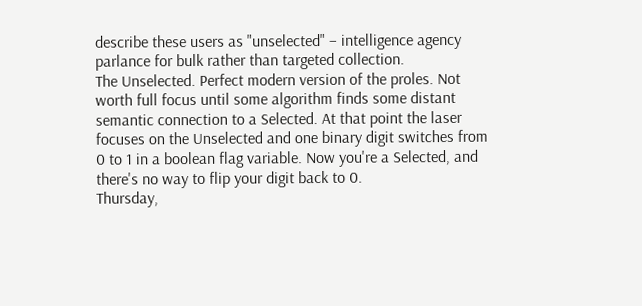describe these users as "unselected" – intelligence agency parlance for bulk rather than targeted collection.
The Unselected. Perfect modern version of the proles. Not worth full focus until some algorithm finds some distant semantic connection to a Selected. At that point the laser focuses on the Unselected and one binary digit switches from 0 to 1 in a boolean flag variable. Now you're a Selected, and there's no way to flip your digit back to 0.
Thursday,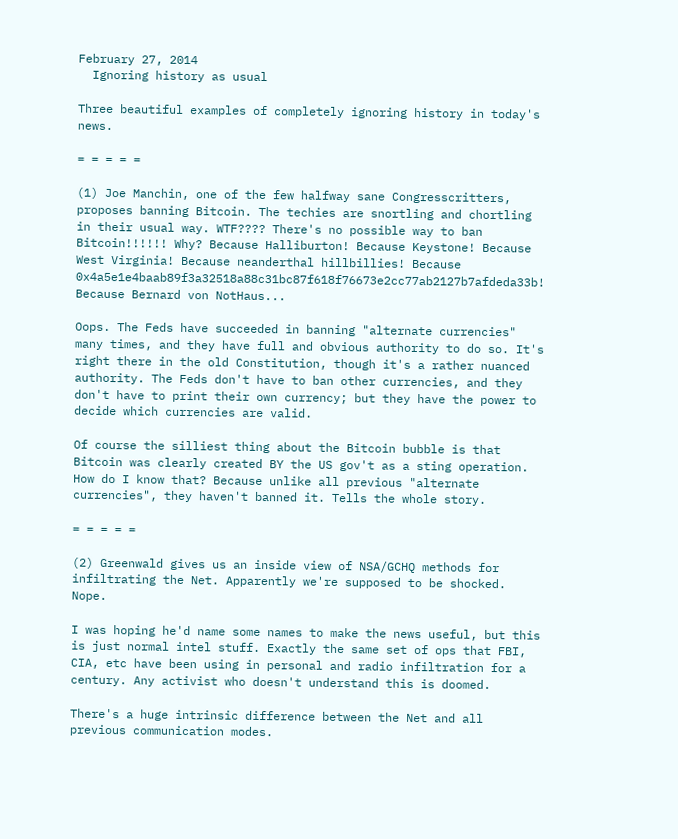February 27, 2014
  Ignoring history as usual

Three beautiful examples of completely ignoring history in today's news.

= = = = =

(1) Joe Manchin, one of the few halfway sane Congresscritters, proposes banning Bitcoin. The techies are snortling and chortling in their usual way. WTF???? There's no possible way to ban Bitcoin!!!!!! Why? Because Halliburton! Because Keystone! Because West Virginia! Because neanderthal hillbillies! Because 0x4a5e1e4baab89f3a32518a88c31bc87f618f76673e2cc77ab2127b7afdeda33b! Because Bernard von NotHaus...

Oops. The Feds have succeeded in banning "alternate currencies" many times, and they have full and obvious authority to do so. It's right there in the old Constitution, though it's a rather nuanced authority. The Feds don't have to ban other currencies, and they don't have to print their own currency; but they have the power to decide which currencies are valid.

Of course the silliest thing about the Bitcoin bubble is that Bitcoin was clearly created BY the US gov't as a sting operation. How do I know that? Because unlike all previous "alternate currencies", they haven't banned it. Tells the whole story.

= = = = =

(2) Greenwald gives us an inside view of NSA/GCHQ methods for infiltrating the Net. Apparently we're supposed to be shocked. Nope.

I was hoping he'd name some names to make the news useful, but this is just normal intel stuff. Exactly the same set of ops that FBI, CIA, etc have been using in personal and radio infiltration for a century. Any activist who doesn't understand this is doomed.

There's a huge intrinsic difference between the Net and all previous communication modes.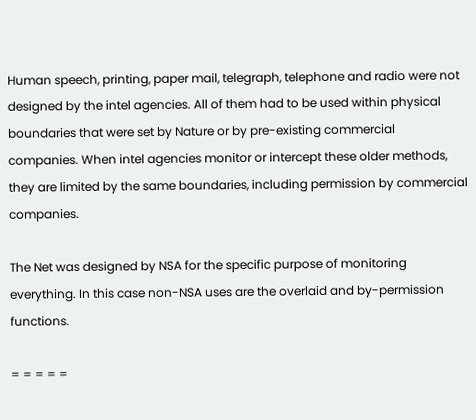Human speech, printing, paper mail, telegraph, telephone and radio were not designed by the intel agencies. All of them had to be used within physical boundaries that were set by Nature or by pre-existing commercial companies. When intel agencies monitor or intercept these older methods, they are limited by the same boundaries, including permission by commercial companies.

The Net was designed by NSA for the specific purpose of monitoring everything. In this case non-NSA uses are the overlaid and by-permission functions.

= = = = =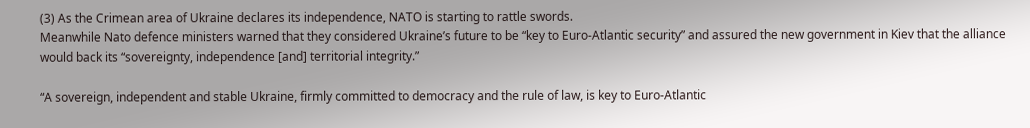(3) As the Crimean area of Ukraine declares its independence, NATO is starting to rattle swords.
Meanwhile Nato defence ministers warned that they considered Ukraine’s future to be “key to Euro-Atlantic security” and assured the new government in Kiev that the alliance would back its “sovereignty, independence [and] territorial integrity.”

“A sovereign, independent and stable Ukraine, firmly committed to democracy and the rule of law, is key to Euro-Atlantic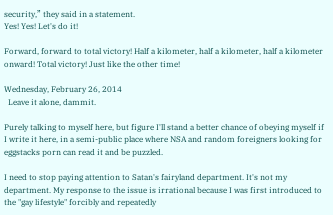security,” they said in a statement.
Yes! Yes! Let's do it!

Forward, forward to total victory! Half a kilometer, half a kilometer, half a kilometer onward! Total victory! Just like the other time!

Wednesday, February 26, 2014
  Leave it alone, dammit.

Purely talking to myself here, but figure I'll stand a better chance of obeying myself if I write it here, in a semi-public place where NSA and random foreigners looking for eggstacks porn can read it and be puzzled.

I need to stop paying attention to Satan's fairyland department. It's not my department. My response to the issue is irrational because I was first introduced to the "gay lifestyle" forcibly and repeatedly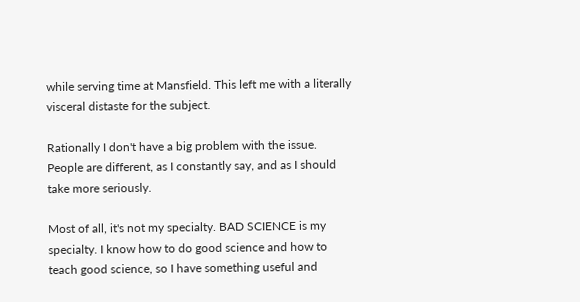while serving time at Mansfield. This left me with a literally visceral distaste for the subject.

Rationally I don't have a big problem with the issue. People are different, as I constantly say, and as I should take more seriously.

Most of all, it's not my specialty. BAD SCIENCE is my specialty. I know how to do good science and how to teach good science, so I have something useful and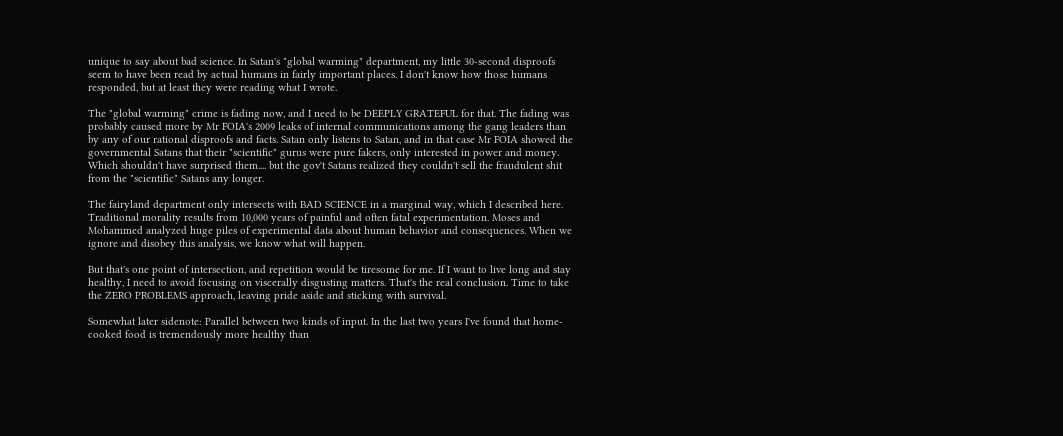unique to say about bad science. In Satan's "global warming" department, my little 30-second disproofs seem to have been read by actual humans in fairly important places. I don't know how those humans responded, but at least they were reading what I wrote.

The "global warming" crime is fading now, and I need to be DEEPLY GRATEFUL for that. The fading was probably caused more by Mr FOIA's 2009 leaks of internal communications among the gang leaders than by any of our rational disproofs and facts. Satan only listens to Satan, and in that case Mr FOIA showed the governmental Satans that their "scientific" gurus were pure fakers, only interested in power and money. Which shouldn't have surprised them.... but the gov't Satans realized they couldn't sell the fraudulent shit from the "scientific" Satans any longer.

The fairyland department only intersects with BAD SCIENCE in a marginal way, which I described here. Traditional morality results from 10,000 years of painful and often fatal experimentation. Moses and Mohammed analyzed huge piles of experimental data about human behavior and consequences. When we ignore and disobey this analysis, we know what will happen.

But that's one point of intersection, and repetition would be tiresome for me. If I want to live long and stay healthy, I need to avoid focusing on viscerally disgusting matters. That's the real conclusion. Time to take the ZERO PROBLEMS approach, leaving pride aside and sticking with survival.

Somewhat later sidenote: Parallel between two kinds of input. In the last two years I've found that home-cooked food is tremendously more healthy than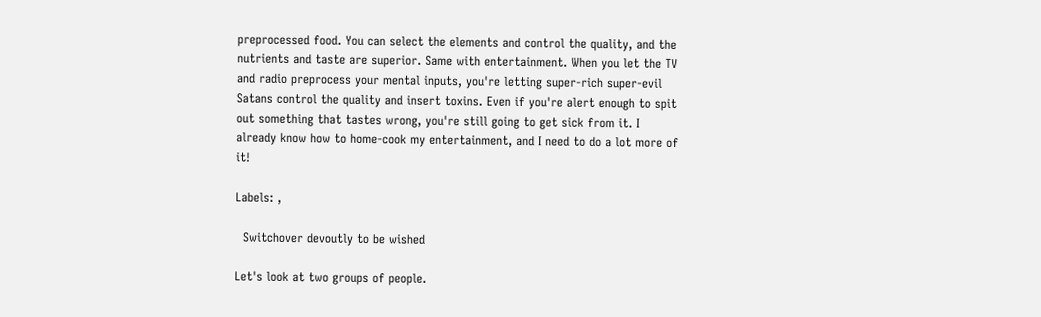preprocessed food. You can select the elements and control the quality, and the nutrients and taste are superior. Same with entertainment. When you let the TV and radio preprocess your mental inputs, you're letting super-rich super-evil Satans control the quality and insert toxins. Even if you're alert enough to spit out something that tastes wrong, you're still going to get sick from it. I already know how to home-cook my entertainment, and I need to do a lot more of it!

Labels: ,

  Switchover devoutly to be wished

Let's look at two groups of people.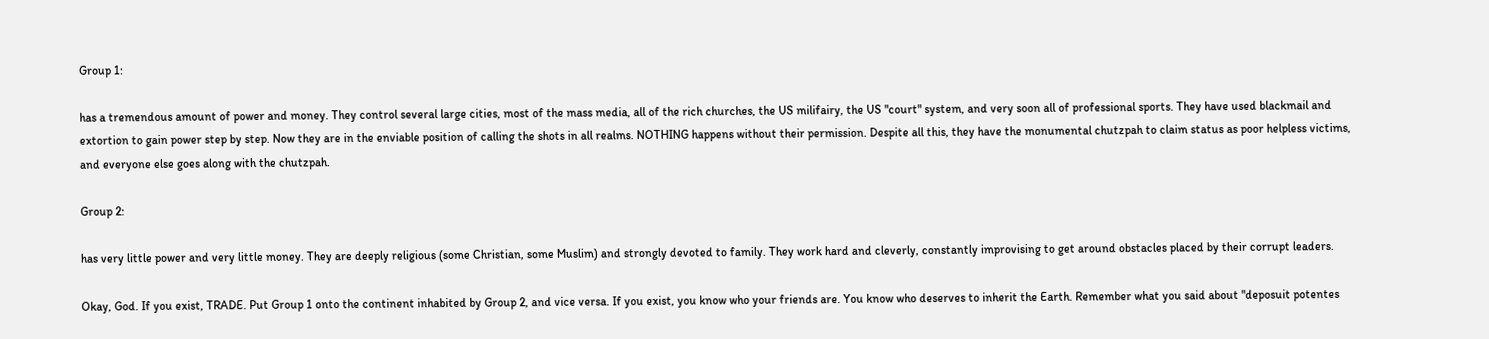Group 1:

has a tremendous amount of power and money. They control several large cities, most of the mass media, all of the rich churches, the US milifairy, the US "court" system, and very soon all of professional sports. They have used blackmail and extortion to gain power step by step. Now they are in the enviable position of calling the shots in all realms. NOTHING happens without their permission. Despite all this, they have the monumental chutzpah to claim status as poor helpless victims, and everyone else goes along with the chutzpah.

Group 2:

has very little power and very little money. They are deeply religious (some Christian, some Muslim) and strongly devoted to family. They work hard and cleverly, constantly improvising to get around obstacles placed by their corrupt leaders.

Okay, God. If you exist, TRADE. Put Group 1 onto the continent inhabited by Group 2, and vice versa. If you exist, you know who your friends are. You know who deserves to inherit the Earth. Remember what you said about "deposuit potentes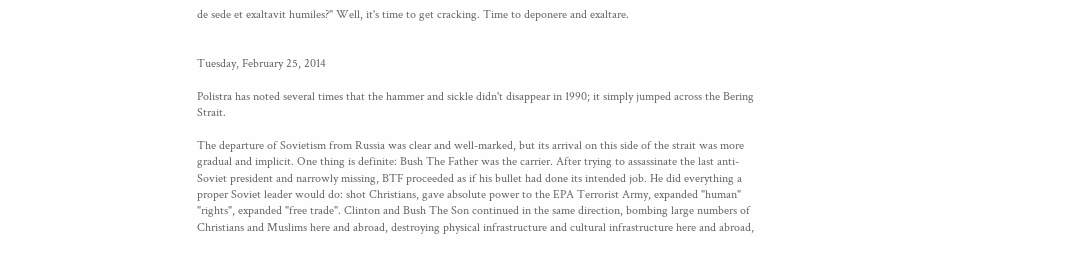de sede et exaltavit humiles?" Well, it's time to get cracking. Time to deponere and exaltare.


Tuesday, February 25, 2014

Polistra has noted several times that the hammer and sickle didn't disappear in 1990; it simply jumped across the Bering Strait.

The departure of Sovietism from Russia was clear and well-marked, but its arrival on this side of the strait was more gradual and implicit. One thing is definite: Bush The Father was the carrier. After trying to assassinate the last anti-Soviet president and narrowly missing, BTF proceeded as if his bullet had done its intended job. He did everything a proper Soviet leader would do: shot Christians, gave absolute power to the EPA Terrorist Army, expanded "human" "rights", expanded "free trade". Clinton and Bush The Son continued in the same direction, bombing large numbers of Christians and Muslims here and abroad, destroying physical infrastructure and cultural infrastructure here and abroad,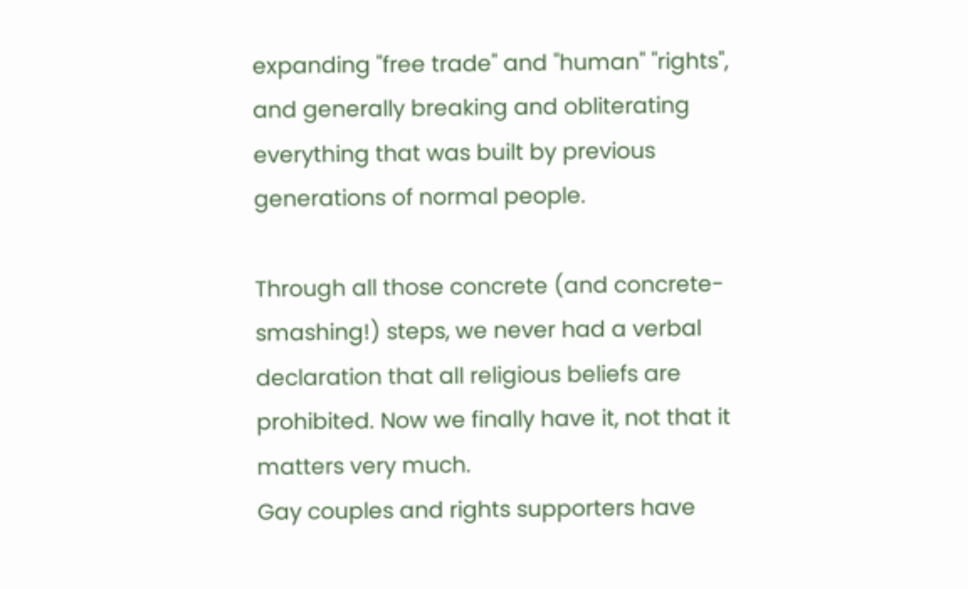expanding "free trade" and "human" "rights", and generally breaking and obliterating everything that was built by previous generations of normal people.

Through all those concrete (and concrete-smashing!) steps, we never had a verbal declaration that all religious beliefs are prohibited. Now we finally have it, not that it matters very much.
Gay couples and rights supporters have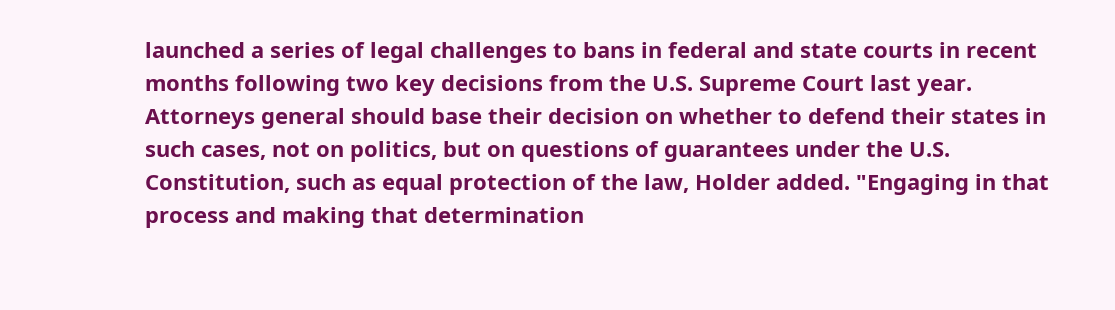launched a series of legal challenges to bans in federal and state courts in recent months following two key decisions from the U.S. Supreme Court last year. Attorneys general should base their decision on whether to defend their states in such cases, not on politics, but on questions of guarantees under the U.S. Constitution, such as equal protection of the law, Holder added. "Engaging in that process and making that determination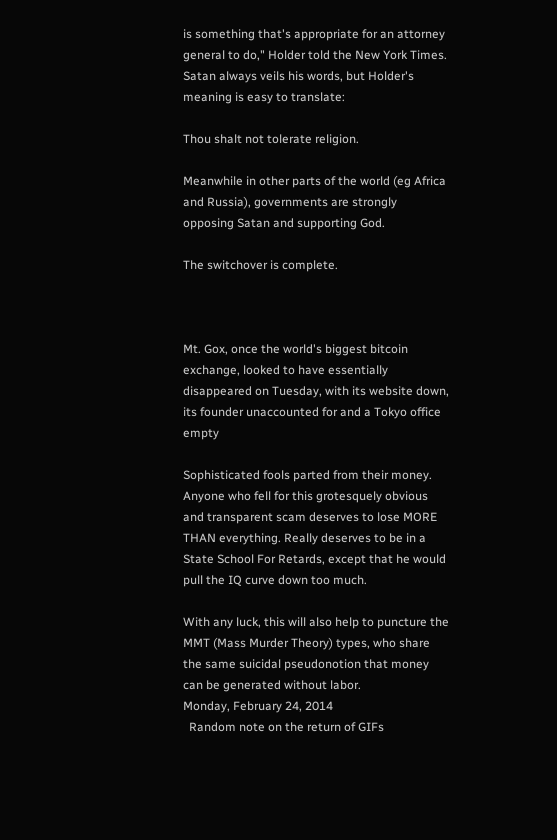is something that's appropriate for an attorney general to do," Holder told the New York Times.
Satan always veils his words, but Holder's meaning is easy to translate:

Thou shalt not tolerate religion.

Meanwhile in other parts of the world (eg Africa and Russia), governments are strongly opposing Satan and supporting God.

The switchover is complete.



Mt. Gox, once the world's biggest bitcoin exchange, looked to have essentially disappeared on Tuesday, with its website down, its founder unaccounted for and a Tokyo office empty

Sophisticated fools parted from their money. Anyone who fell for this grotesquely obvious and transparent scam deserves to lose MORE THAN everything. Really deserves to be in a State School For Retards, except that he would pull the IQ curve down too much.

With any luck, this will also help to puncture the MMT (Mass Murder Theory) types, who share the same suicidal pseudonotion that money can be generated without labor.
Monday, February 24, 2014
  Random note on the return of GIFs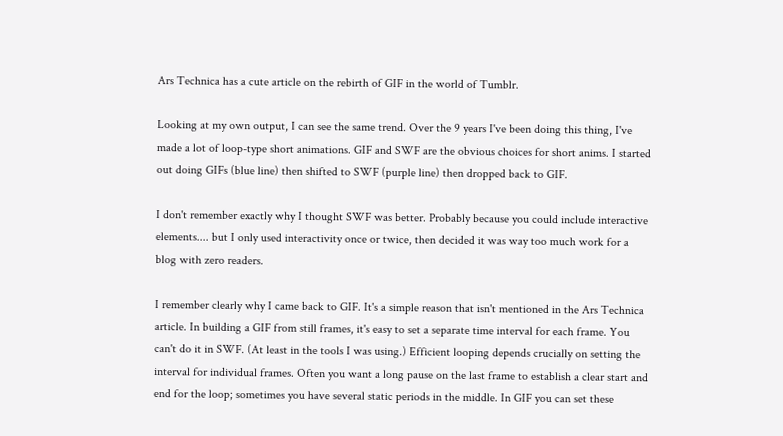Ars Technica has a cute article on the rebirth of GIF in the world of Tumblr.

Looking at my own output, I can see the same trend. Over the 9 years I've been doing this thing, I've made a lot of loop-type short animations. GIF and SWF are the obvious choices for short anims. I started out doing GIFs (blue line) then shifted to SWF (purple line) then dropped back to GIF.

I don't remember exactly why I thought SWF was better. Probably because you could include interactive elements.... but I only used interactivity once or twice, then decided it was way too much work for a blog with zero readers.

I remember clearly why I came back to GIF. It's a simple reason that isn't mentioned in the Ars Technica article. In building a GIF from still frames, it's easy to set a separate time interval for each frame. You can't do it in SWF. (At least in the tools I was using.) Efficient looping depends crucially on setting the interval for individual frames. Often you want a long pause on the last frame to establish a clear start and end for the loop; sometimes you have several static periods in the middle. In GIF you can set these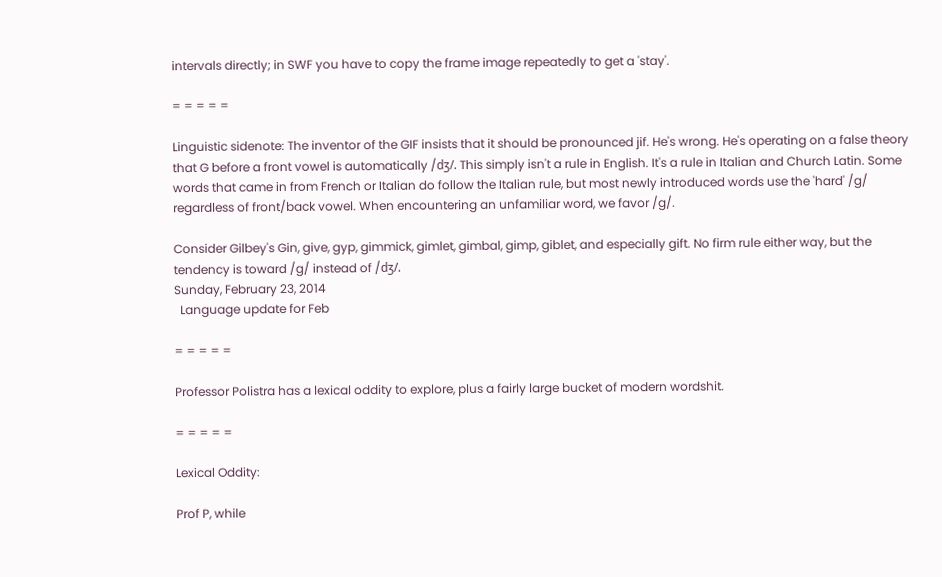intervals directly; in SWF you have to copy the frame image repeatedly to get a 'stay'.

= = = = =

Linguistic sidenote: The inventor of the GIF insists that it should be pronounced jif. He's wrong. He's operating on a false theory that G before a front vowel is automatically /dʒ/. This simply isn't a rule in English. It's a rule in Italian and Church Latin. Some words that came in from French or Italian do follow the Italian rule, but most newly introduced words use the 'hard' /g/ regardless of front/back vowel. When encountering an unfamiliar word, we favor /g/.

Consider Gilbey's Gin, give, gyp, gimmick, gimlet, gimbal, gimp, giblet, and especially gift. No firm rule either way, but the tendency is toward /g/ instead of /dʒ/.
Sunday, February 23, 2014
  Language update for Feb

= = = = =

Professor Polistra has a lexical oddity to explore, plus a fairly large bucket of modern wordshit.

= = = = =

Lexical Oddity:

Prof P, while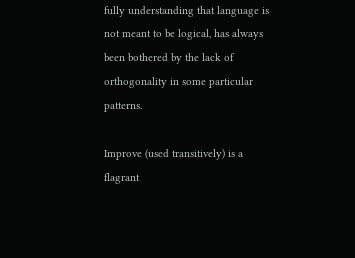fully understanding that language is not meant to be logical, has always been bothered by the lack of orthogonality in some particular patterns.

Improve (used transitively) is a flagrant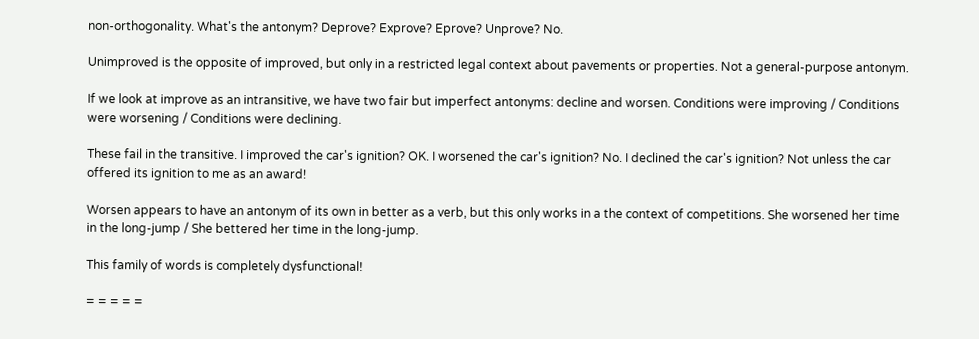non-orthogonality. What's the antonym? Deprove? Exprove? Eprove? Unprove? No.

Unimproved is the opposite of improved, but only in a restricted legal context about pavements or properties. Not a general-purpose antonym.

If we look at improve as an intransitive, we have two fair but imperfect antonyms: decline and worsen. Conditions were improving / Conditions were worsening / Conditions were declining.

These fail in the transitive. I improved the car's ignition? OK. I worsened the car's ignition? No. I declined the car's ignition? Not unless the car offered its ignition to me as an award!

Worsen appears to have an antonym of its own in better as a verb, but this only works in a the context of competitions. She worsened her time in the long-jump / She bettered her time in the long-jump.

This family of words is completely dysfunctional!

= = = = =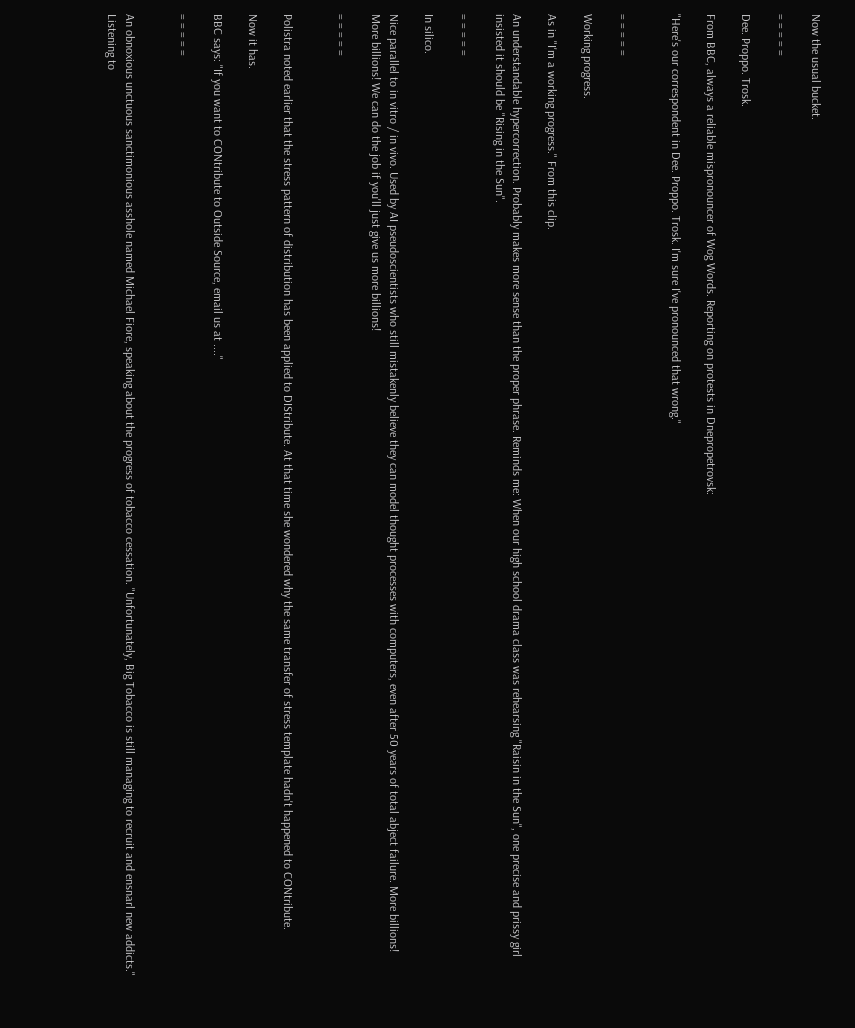Now the usual bucket.

= = = = =

Dee. Proppo. Trosk.

From BBC, always a reliable mispronouncer of Wog Words. Reporting on protests in Dnepropetrovsk:

"Here's our correspondent in Dee. Proppo. Trosk. I'm sure I've pronounced that wrong."


= = = = =

Working progress.

As in "I'm a working progress." From this clip.

An understandable hypercorrection. Probably makes more sense than the proper phrase. Reminds me: When our high school drama class was rehearsing "Raisin in the Sun", one precise and prissy girl insisted it should be "Rising in the Sun".

= = = = =

In silico.

Nice parallel to in vitro / in vivo. Used by AI pseudoscientists who still mistakenly believe they can model thought processes with computers, even after 50 years of total abject failure. More billions! More billions! We can do the job if you'll just give us more billions!

= = = = =


Polistra noted earlier that the stress pattern of distribution has been applied to DIStribute. At that time she wondered why the same transfer of stress template hadn't happened to CONtribute.

Now it has.

BBC says: "If you want to CONtribute to Outside Source, email us at ...."

= = = = =


An obnoxious unctuous sanctimonious asshole named Michael Fiore, speaking about the progress of tobacco cessation. "Unfortunately, Big Tobacco is still managing to recruit and ensnarl new addicts." Listening to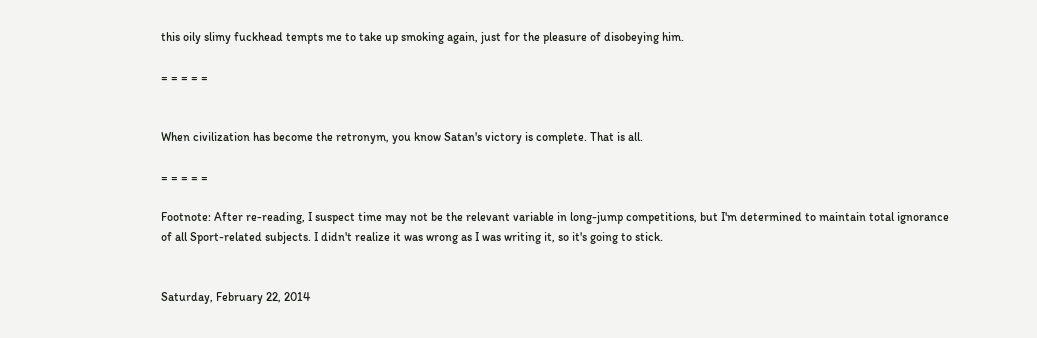this oily slimy fuckhead tempts me to take up smoking again, just for the pleasure of disobeying him.

= = = = =


When civilization has become the retronym, you know Satan's victory is complete. That is all.

= = = = =

Footnote: After re-reading, I suspect time may not be the relevant variable in long-jump competitions, but I'm determined to maintain total ignorance of all Sport-related subjects. I didn't realize it was wrong as I was writing it, so it's going to stick.


Saturday, February 22, 2014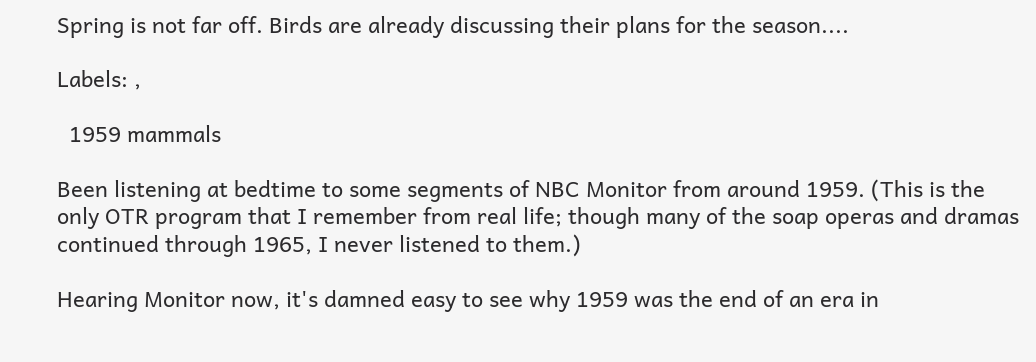Spring is not far off. Birds are already discussing their plans for the season....

Labels: ,

  1959 mammals

Been listening at bedtime to some segments of NBC Monitor from around 1959. (This is the only OTR program that I remember from real life; though many of the soap operas and dramas continued through 1965, I never listened to them.)

Hearing Monitor now, it's damned easy to see why 1959 was the end of an era in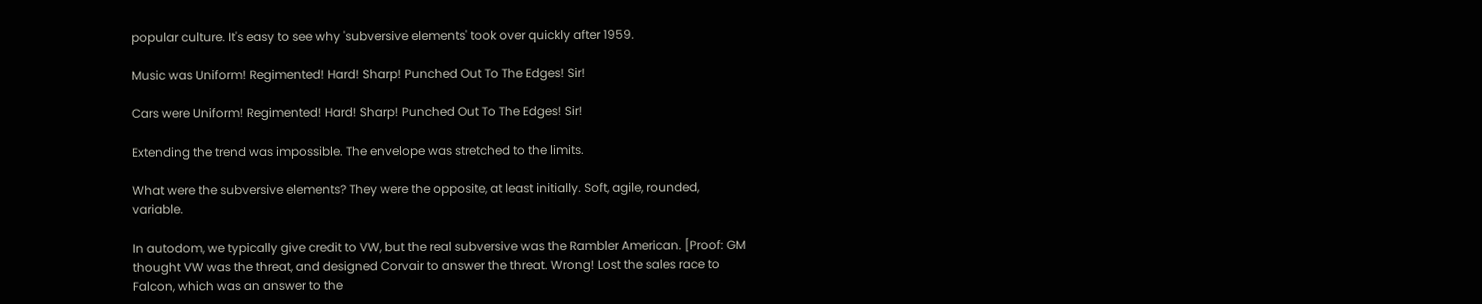popular culture. It's easy to see why 'subversive elements' took over quickly after 1959.

Music was Uniform! Regimented! Hard! Sharp! Punched Out To The Edges! Sir!

Cars were Uniform! Regimented! Hard! Sharp! Punched Out To The Edges! Sir!

Extending the trend was impossible. The envelope was stretched to the limits.

What were the subversive elements? They were the opposite, at least initially. Soft, agile, rounded, variable.

In autodom, we typically give credit to VW, but the real subversive was the Rambler American. [Proof: GM thought VW was the threat, and designed Corvair to answer the threat. Wrong! Lost the sales race to Falcon, which was an answer to the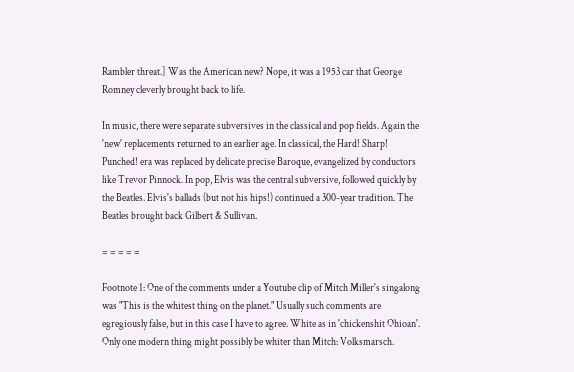Rambler threat.] Was the American new? Nope, it was a 1953 car that George Romney cleverly brought back to life.

In music, there were separate subversives in the classical and pop fields. Again the 'new' replacements returned to an earlier age. In classical, the Hard! Sharp! Punched! era was replaced by delicate precise Baroque, evangelized by conductors like Trevor Pinnock. In pop, Elvis was the central subversive, followed quickly by the Beatles. Elvis's ballads (but not his hips!) continued a 300-year tradition. The Beatles brought back Gilbert & Sullivan.

= = = = =

Footnote 1: One of the comments under a Youtube clip of Mitch Miller's singalong was "This is the whitest thing on the planet." Usually such comments are egregiously false, but in this case I have to agree. White as in 'chickenshit Ohioan'. Only one modern thing might possibly be whiter than Mitch: Volksmarsch.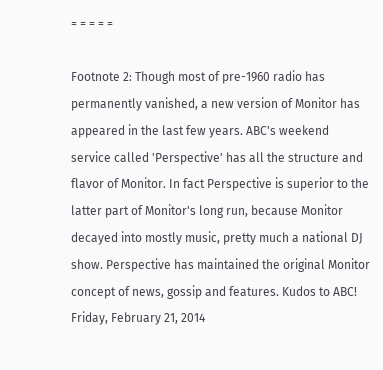= = = = =

Footnote 2: Though most of pre-1960 radio has permanently vanished, a new version of Monitor has appeared in the last few years. ABC's weekend service called 'Perspective' has all the structure and flavor of Monitor. In fact Perspective is superior to the latter part of Monitor's long run, because Monitor decayed into mostly music, pretty much a national DJ show. Perspective has maintained the original Monitor concept of news, gossip and features. Kudos to ABC!
Friday, February 21, 2014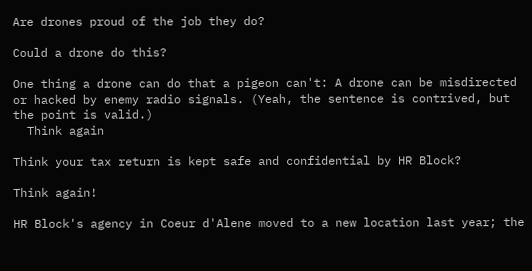Are drones proud of the job they do?

Could a drone do this?

One thing a drone can do that a pigeon can't: A drone can be misdirected or hacked by enemy radio signals. (Yeah, the sentence is contrived, but the point is valid.)
  Think again

Think your tax return is kept safe and confidential by HR Block?

Think again!

HR Block's agency in Coeur d'Alene moved to a new location last year; the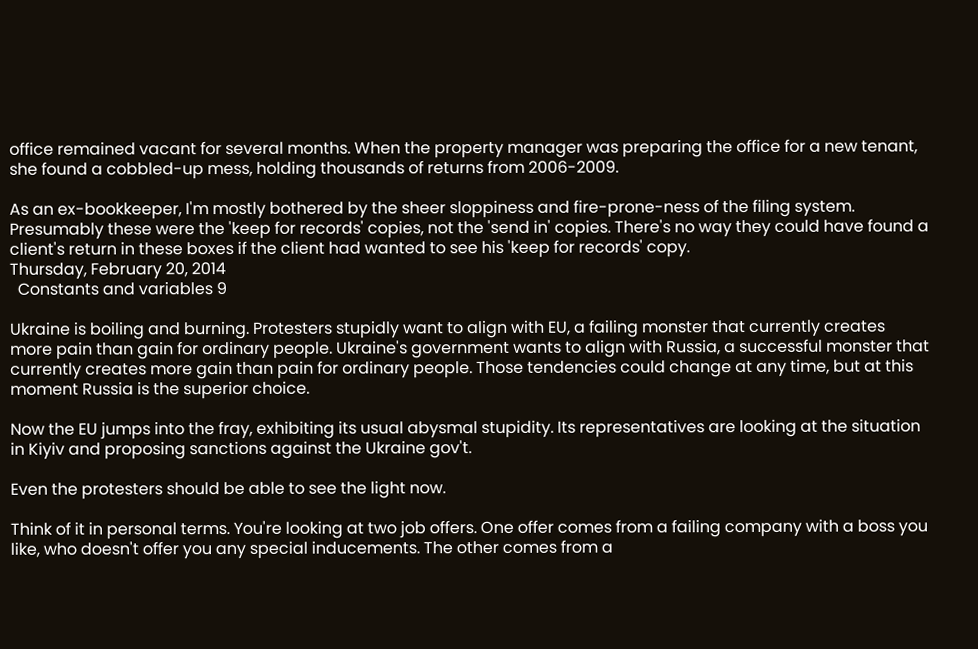office remained vacant for several months. When the property manager was preparing the office for a new tenant, she found a cobbled-up mess, holding thousands of returns from 2006-2009.

As an ex-bookkeeper, I'm mostly bothered by the sheer sloppiness and fire-prone-ness of the filing system. Presumably these were the 'keep for records' copies, not the 'send in' copies. There's no way they could have found a client's return in these boxes if the client had wanted to see his 'keep for records' copy.
Thursday, February 20, 2014
  Constants and variables 9

Ukraine is boiling and burning. Protesters stupidly want to align with EU, a failing monster that currently creates more pain than gain for ordinary people. Ukraine's government wants to align with Russia, a successful monster that currently creates more gain than pain for ordinary people. Those tendencies could change at any time, but at this moment Russia is the superior choice.

Now the EU jumps into the fray, exhibiting its usual abysmal stupidity. Its representatives are looking at the situation in Kiyiv and proposing sanctions against the Ukraine gov't.

Even the protesters should be able to see the light now.

Think of it in personal terms. You're looking at two job offers. One offer comes from a failing company with a boss you like, who doesn't offer you any special inducements. The other comes from a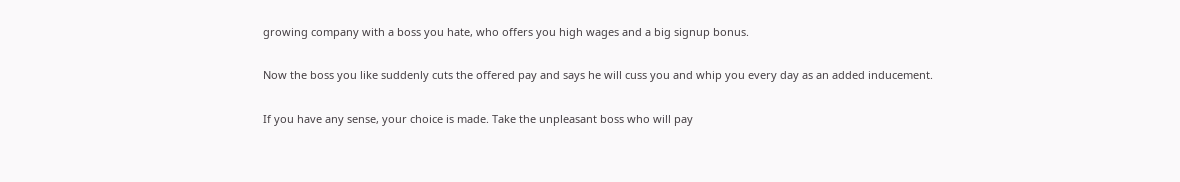growing company with a boss you hate, who offers you high wages and a big signup bonus.

Now the boss you like suddenly cuts the offered pay and says he will cuss you and whip you every day as an added inducement.

If you have any sense, your choice is made. Take the unpleasant boss who will pay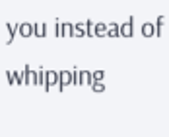you instead of whipping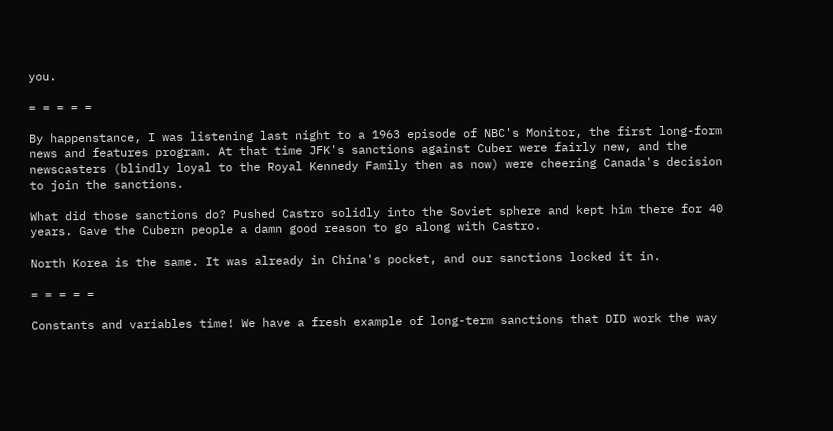you.

= = = = =

By happenstance, I was listening last night to a 1963 episode of NBC's Monitor, the first long-form news and features program. At that time JFK's sanctions against Cuber were fairly new, and the newscasters (blindly loyal to the Royal Kennedy Family then as now) were cheering Canada's decision to join the sanctions.

What did those sanctions do? Pushed Castro solidly into the Soviet sphere and kept him there for 40 years. Gave the Cubern people a damn good reason to go along with Castro.

North Korea is the same. It was already in China's pocket, and our sanctions locked it in.

= = = = =

Constants and variables time! We have a fresh example of long-term sanctions that DID work the way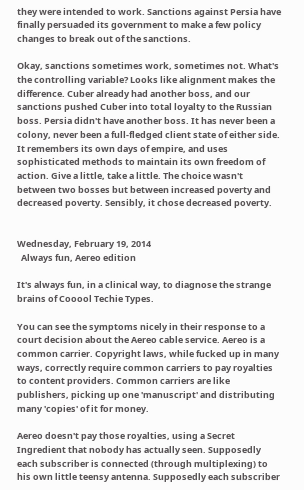they were intended to work. Sanctions against Persia have finally persuaded its government to make a few policy changes to break out of the sanctions.

Okay, sanctions sometimes work, sometimes not. What's the controlling variable? Looks like alignment makes the difference. Cuber already had another boss, and our sanctions pushed Cuber into total loyalty to the Russian boss. Persia didn't have another boss. It has never been a colony, never been a full-fledged client state of either side. It remembers its own days of empire, and uses sophisticated methods to maintain its own freedom of action. Give a little, take a little. The choice wasn't between two bosses but between increased poverty and decreased poverty. Sensibly, it chose decreased poverty.


Wednesday, February 19, 2014
  Always fun, Aereo edition

It's always fun, in a clinical way, to diagnose the strange brains of Cooool Techie Types.

You can see the symptoms nicely in their response to a court decision about the Aereo cable service. Aereo is a common carrier. Copyright laws, while fucked up in many ways, correctly require common carriers to pay royalties to content providers. Common carriers are like publishers, picking up one 'manuscript' and distributing many 'copies' of it for money.

Aereo doesn't pay those royalties, using a Secret Ingredient that nobody has actually seen. Supposedly each subscriber is connected (through multiplexing) to his own little teensy antenna. Supposedly each subscriber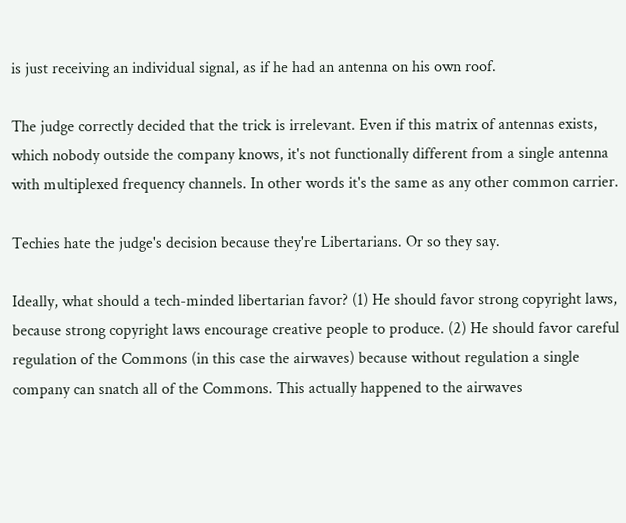is just receiving an individual signal, as if he had an antenna on his own roof.

The judge correctly decided that the trick is irrelevant. Even if this matrix of antennas exists, which nobody outside the company knows, it's not functionally different from a single antenna with multiplexed frequency channels. In other words it's the same as any other common carrier.

Techies hate the judge's decision because they're Libertarians. Or so they say.

Ideally, what should a tech-minded libertarian favor? (1) He should favor strong copyright laws, because strong copyright laws encourage creative people to produce. (2) He should favor careful regulation of the Commons (in this case the airwaves) because without regulation a single company can snatch all of the Commons. This actually happened to the airwaves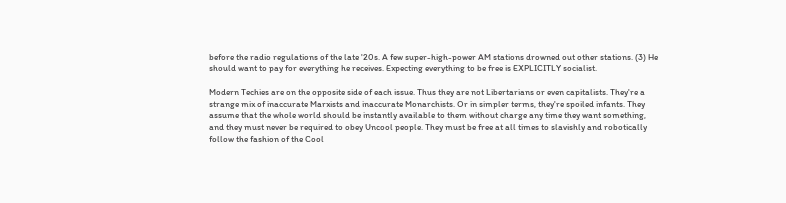before the radio regulations of the late '20s. A few super-high-power AM stations drowned out other stations. (3) He should want to pay for everything he receives. Expecting everything to be free is EXPLICITLY socialist.

Modern Techies are on the opposite side of each issue. Thus they are not Libertarians or even capitalists. They're a strange mix of inaccurate Marxists and inaccurate Monarchists. Or in simpler terms, they're spoiled infants. They assume that the whole world should be instantly available to them without charge any time they want something, and they must never be required to obey Uncool people. They must be free at all times to slavishly and robotically follow the fashion of the Cool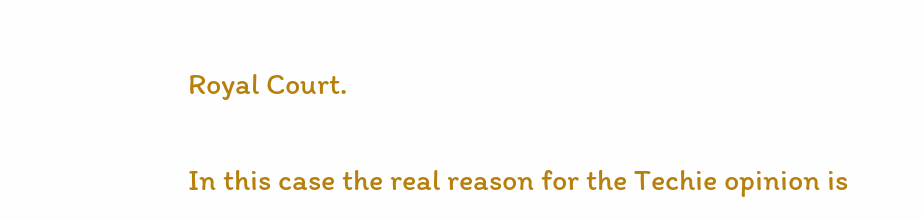Royal Court.

In this case the real reason for the Techie opinion is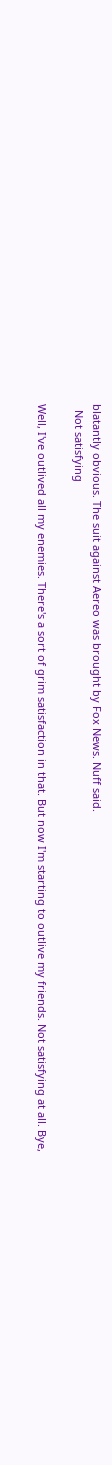blatantly obvious. The suit against Aereo was brought by Fox News. Nuff said.
  Not satisfying

Well, I've outlived all my enemies. There's a sort of grim satisfaction in that. But now I'm starting to outlive my friends. Not satisfying at all. Bye,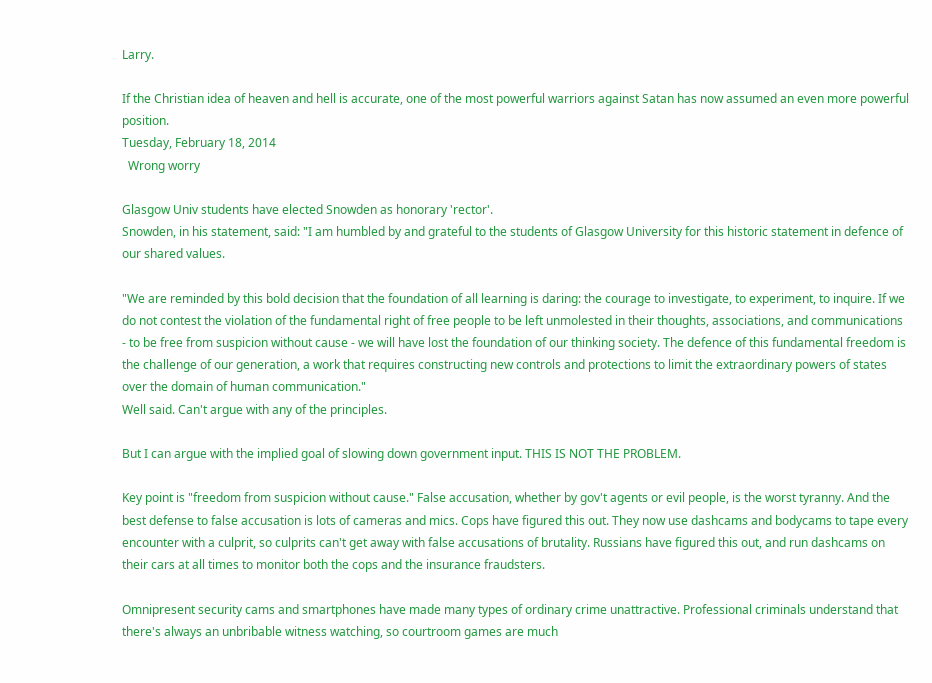Larry.

If the Christian idea of heaven and hell is accurate, one of the most powerful warriors against Satan has now assumed an even more powerful position.
Tuesday, February 18, 2014
  Wrong worry

Glasgow Univ students have elected Snowden as honorary 'rector'.
Snowden, in his statement, said: "I am humbled by and grateful to the students of Glasgow University for this historic statement in defence of our shared values.

"We are reminded by this bold decision that the foundation of all learning is daring: the courage to investigate, to experiment, to inquire. If we do not contest the violation of the fundamental right of free people to be left unmolested in their thoughts, associations, and communications - to be free from suspicion without cause - we will have lost the foundation of our thinking society. The defence of this fundamental freedom is the challenge of our generation, a work that requires constructing new controls and protections to limit the extraordinary powers of states over the domain of human communication."
Well said. Can't argue with any of the principles.

But I can argue with the implied goal of slowing down government input. THIS IS NOT THE PROBLEM.

Key point is "freedom from suspicion without cause." False accusation, whether by gov't agents or evil people, is the worst tyranny. And the best defense to false accusation is lots of cameras and mics. Cops have figured this out. They now use dashcams and bodycams to tape every encounter with a culprit, so culprits can't get away with false accusations of brutality. Russians have figured this out, and run dashcams on their cars at all times to monitor both the cops and the insurance fraudsters.

Omnipresent security cams and smartphones have made many types of ordinary crime unattractive. Professional criminals understand that there's always an unbribable witness watching, so courtroom games are much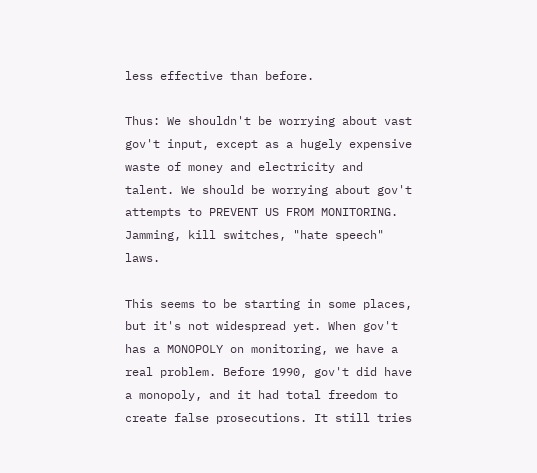less effective than before.

Thus: We shouldn't be worrying about vast gov't input, except as a hugely expensive waste of money and electricity and talent. We should be worrying about gov't attempts to PREVENT US FROM MONITORING. Jamming, kill switches, "hate speech" laws.

This seems to be starting in some places, but it's not widespread yet. When gov't has a MONOPOLY on monitoring, we have a real problem. Before 1990, gov't did have a monopoly, and it had total freedom to create false prosecutions. It still tries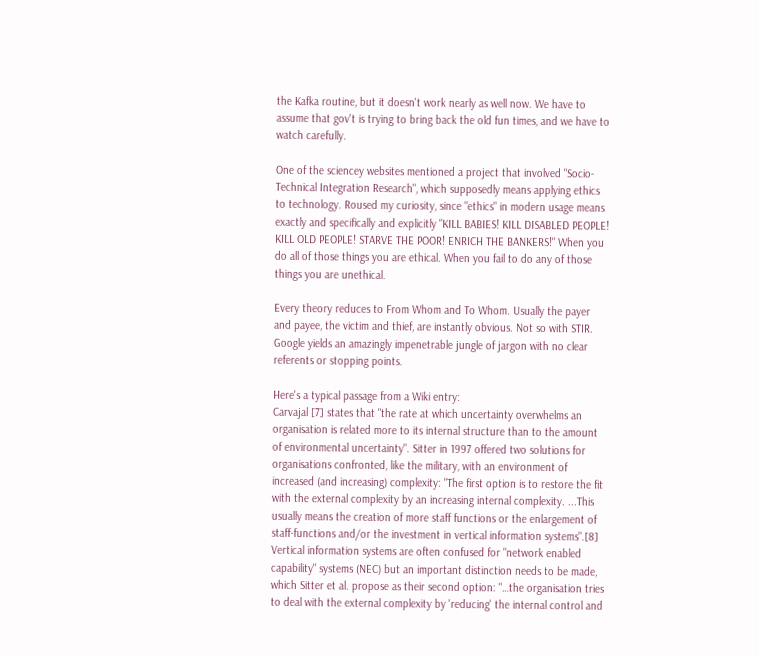the Kafka routine, but it doesn't work nearly as well now. We have to assume that gov't is trying to bring back the old fun times, and we have to watch carefully.

One of the sciencey websites mentioned a project that involved "Socio-Technical Integration Research", which supposedly means applying ethics to technology. Roused my curiosity, since "ethics" in modern usage means exactly and specifically and explicitly "KILL BABIES! KILL DISABLED PEOPLE! KILL OLD PEOPLE! STARVE THE POOR! ENRICH THE BANKERS!" When you do all of those things you are ethical. When you fail to do any of those things you are unethical.

Every theory reduces to From Whom and To Whom. Usually the payer and payee, the victim and thief, are instantly obvious. Not so with STIR. Google yields an amazingly impenetrable jungle of jargon with no clear referents or stopping points.

Here's a typical passage from a Wiki entry:
Carvajal [7] states that "the rate at which uncertainty overwhelms an organisation is related more to its internal structure than to the amount of environmental uncertainty". Sitter in 1997 offered two solutions for organisations confronted, like the military, with an environment of increased (and increasing) complexity: "The first option is to restore the fit with the external complexity by an increasing internal complexity. ...This usually means the creation of more staff functions or the enlargement of staff-functions and/or the investment in vertical information systems".[8] Vertical information systems are often confused for "network enabled capability" systems (NEC) but an important distinction needs to be made, which Sitter et al. propose as their second option: "…the organisation tries to deal with the external complexity by 'reducing' the internal control and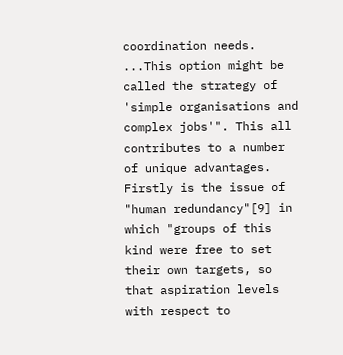coordination needs. ...This option might be called the strategy of 'simple organisations and complex jobs'". This all contributes to a number of unique advantages. Firstly is the issue of "human redundancy"[9] in which "groups of this kind were free to set their own targets, so that aspiration levels with respect to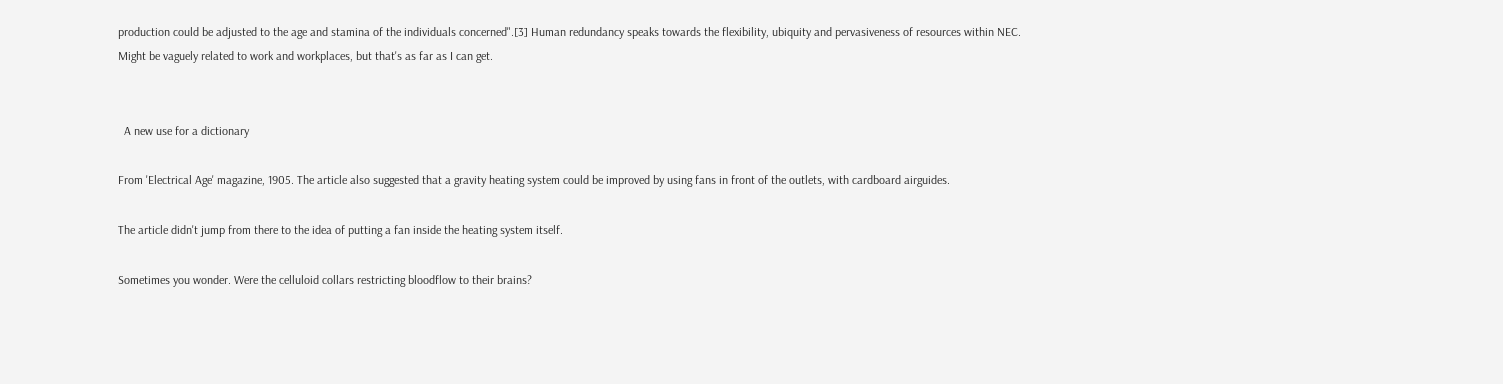production could be adjusted to the age and stamina of the individuals concerned".[3] Human redundancy speaks towards the flexibility, ubiquity and pervasiveness of resources within NEC.
Might be vaguely related to work and workplaces, but that's as far as I can get.


  A new use for a dictionary

From 'Electrical Age' magazine, 1905. The article also suggested that a gravity heating system could be improved by using fans in front of the outlets, with cardboard airguides.

The article didn't jump from there to the idea of putting a fan inside the heating system itself.

Sometimes you wonder. Were the celluloid collars restricting bloodflow to their brains?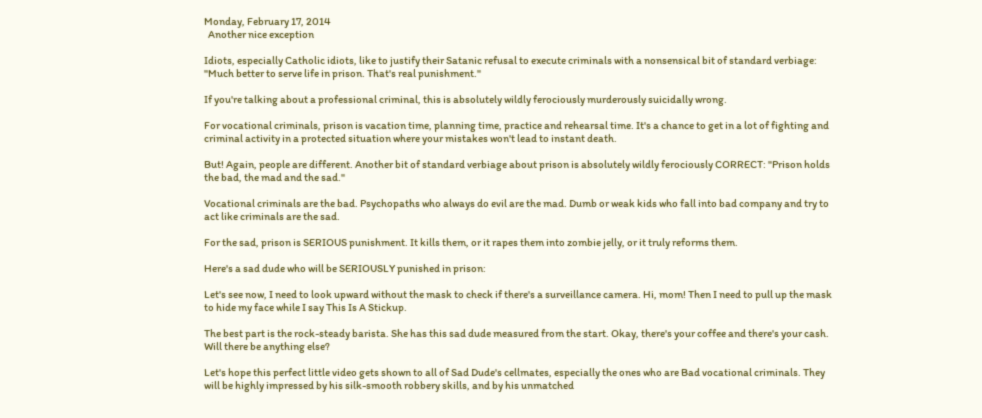Monday, February 17, 2014
  Another nice exception

Idiots, especially Catholic idiots, like to justify their Satanic refusal to execute criminals with a nonsensical bit of standard verbiage: "Much better to serve life in prison. That's real punishment."

If you're talking about a professional criminal, this is absolutely wildly ferociously murderously suicidally wrong.

For vocational criminals, prison is vacation time, planning time, practice and rehearsal time. It's a chance to get in a lot of fighting and criminal activity in a protected situation where your mistakes won't lead to instant death.

But! Again, people are different. Another bit of standard verbiage about prison is absolutely wildly ferociously CORRECT: "Prison holds the bad, the mad and the sad."

Vocational criminals are the bad. Psychopaths who always do evil are the mad. Dumb or weak kids who fall into bad company and try to act like criminals are the sad.

For the sad, prison is SERIOUS punishment. It kills them, or it rapes them into zombie jelly, or it truly reforms them.

Here's a sad dude who will be SERIOUSLY punished in prison:

Let's see now, I need to look upward without the mask to check if there's a surveillance camera. Hi, mom! Then I need to pull up the mask to hide my face while I say This Is A Stickup.

The best part is the rock-steady barista. She has this sad dude measured from the start. Okay, there's your coffee and there's your cash. Will there be anything else?

Let's hope this perfect little video gets shown to all of Sad Dude's cellmates, especially the ones who are Bad vocational criminals. They will be highly impressed by his silk-smooth robbery skills, and by his unmatched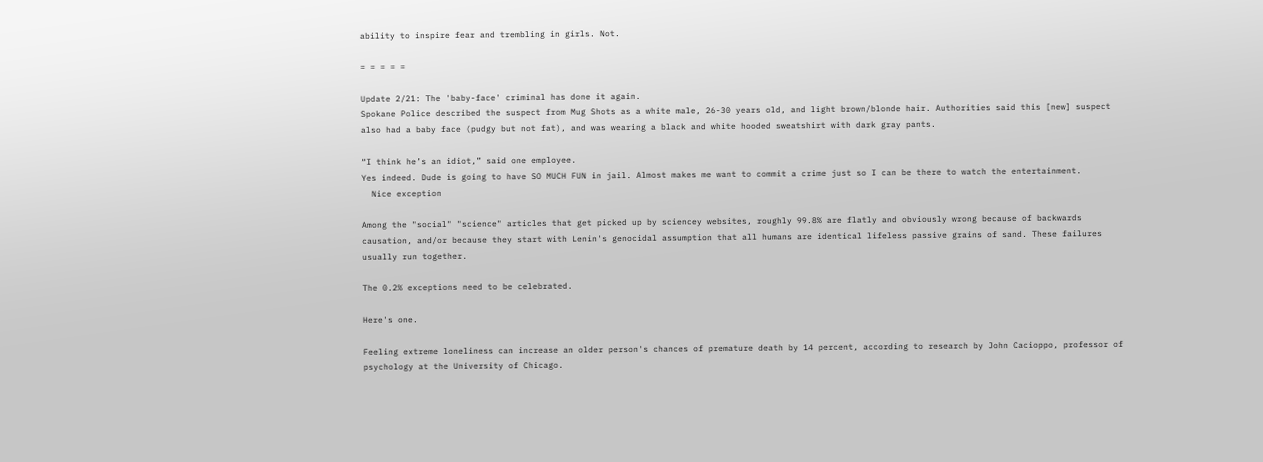ability to inspire fear and trembling in girls. Not.

= = = = =

Update 2/21: The 'baby-face' criminal has done it again.
Spokane Police described the suspect from Mug Shots as a white male, 26-30 years old, and light brown/blonde hair. Authorities said this [new] suspect also had a baby face (pudgy but not fat), and was wearing a black and white hooded sweatshirt with dark gray pants.

“I think he’s an idiot,” said one employee.
Yes indeed. Dude is going to have SO MUCH FUN in jail. Almost makes me want to commit a crime just so I can be there to watch the entertainment.
  Nice exception

Among the "social" "science" articles that get picked up by sciencey websites, roughly 99.8% are flatly and obviously wrong because of backwards causation, and/or because they start with Lenin's genocidal assumption that all humans are identical lifeless passive grains of sand. These failures usually run together.

The 0.2% exceptions need to be celebrated.

Here's one.

Feeling extreme loneliness can increase an older person's chances of premature death by 14 percent, according to research by John Cacioppo, professor of psychology at the University of Chicago.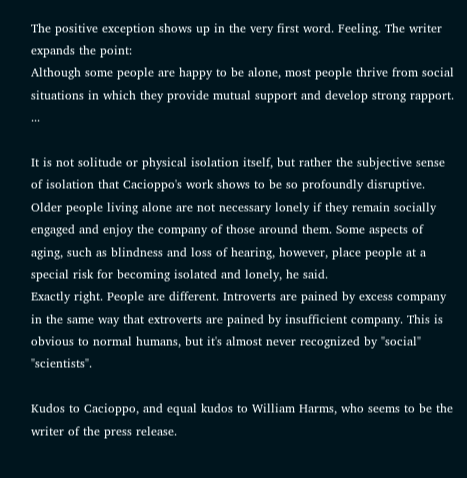The positive exception shows up in the very first word. Feeling. The writer expands the point:
Although some people are happy to be alone, most people thrive from social situations in which they provide mutual support and develop strong rapport. ...

It is not solitude or physical isolation itself, but rather the subjective sense of isolation that Cacioppo's work shows to be so profoundly disruptive. Older people living alone are not necessary lonely if they remain socially engaged and enjoy the company of those around them. Some aspects of aging, such as blindness and loss of hearing, however, place people at a special risk for becoming isolated and lonely, he said.
Exactly right. People are different. Introverts are pained by excess company in the same way that extroverts are pained by insufficient company. This is obvious to normal humans, but it's almost never recognized by "social" "scientists".

Kudos to Cacioppo, and equal kudos to William Harms, who seems to be the writer of the press release.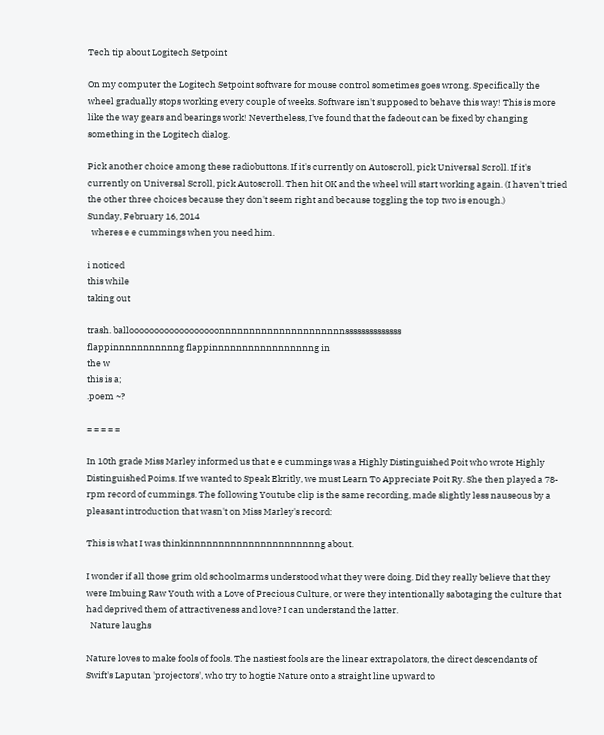Tech tip about Logitech Setpoint

On my computer the Logitech Setpoint software for mouse control sometimes goes wrong. Specifically the wheel gradually stops working every couple of weeks. Software isn't supposed to behave this way! This is more like the way gears and bearings work! Nevertheless, I've found that the fadeout can be fixed by changing something in the Logitech dialog.

Pick another choice among these radiobuttons. If it's currently on Autoscroll, pick Universal Scroll. If it's currently on Universal Scroll, pick Autoscroll. Then hit OK and the wheel will start working again. (I haven't tried the other three choices because they don't seem right and because toggling the top two is enough.)
Sunday, February 16, 2014
  wheres e e cummings when you need him.

i noticed
this while
taking out

trash. balloooooooooooooooooonnnnnnnnnnnnnnnnnnnnnssssssssssssss
flappinnnnnnnnnnng flappinnnnnnnnnnnnnnnnng in
the w
this is a;
.poem ~?

= = = = =

In 10th grade Miss Marley informed us that e e cummings was a Highly Distinguished Poit who wrote Highly Distinguished Poims. If we wanted to Speak Ekritly, we must Learn To Appreciate Poit Ry. She then played a 78-rpm record of cummings. The following Youtube clip is the same recording, made slightly less nauseous by a pleasant introduction that wasn't on Miss Marley's record:

This is what I was thinkinnnnnnnnnnnnnnnnnnnnnng about.

I wonder if all those grim old schoolmarms understood what they were doing. Did they really believe that they were Imbuing Raw Youth with a Love of Precious Culture, or were they intentionally sabotaging the culture that had deprived them of attractiveness and love? I can understand the latter.
  Nature laughs

Nature loves to make fools of fools. The nastiest fools are the linear extrapolators, the direct descendants of Swift's Laputan 'projectors', who try to hogtie Nature onto a straight line upward to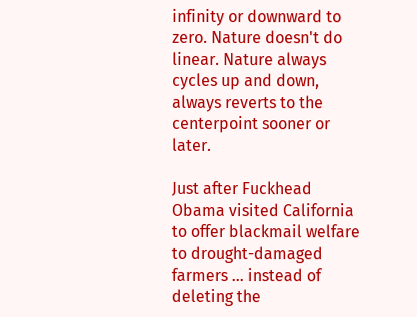infinity or downward to zero. Nature doesn't do linear. Nature always cycles up and down, always reverts to the centerpoint sooner or later.

Just after Fuckhead Obama visited California to offer blackmail welfare to drought-damaged farmers ... instead of deleting the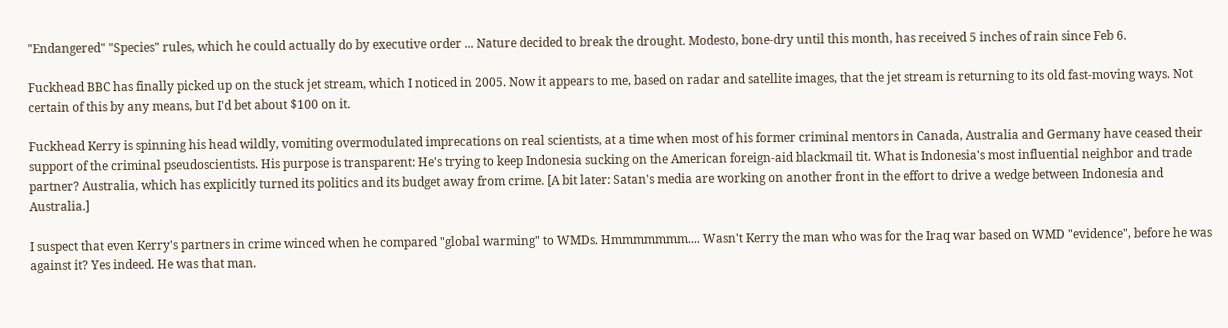"Endangered" "Species" rules, which he could actually do by executive order ... Nature decided to break the drought. Modesto, bone-dry until this month, has received 5 inches of rain since Feb 6.

Fuckhead BBC has finally picked up on the stuck jet stream, which I noticed in 2005. Now it appears to me, based on radar and satellite images, that the jet stream is returning to its old fast-moving ways. Not certain of this by any means, but I'd bet about $100 on it.

Fuckhead Kerry is spinning his head wildly, vomiting overmodulated imprecations on real scientists, at a time when most of his former criminal mentors in Canada, Australia and Germany have ceased their support of the criminal pseudoscientists. His purpose is transparent: He's trying to keep Indonesia sucking on the American foreign-aid blackmail tit. What is Indonesia's most influential neighbor and trade partner? Australia, which has explicitly turned its politics and its budget away from crime. [A bit later: Satan's media are working on another front in the effort to drive a wedge between Indonesia and Australia.]

I suspect that even Kerry's partners in crime winced when he compared "global warming" to WMDs. Hmmmmmmm.... Wasn't Kerry the man who was for the Iraq war based on WMD "evidence", before he was against it? Yes indeed. He was that man.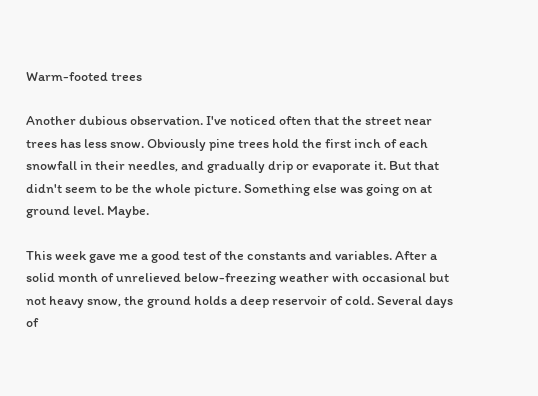Warm-footed trees

Another dubious observation. I've noticed often that the street near trees has less snow. Obviously pine trees hold the first inch of each snowfall in their needles, and gradually drip or evaporate it. But that didn't seem to be the whole picture. Something else was going on at ground level. Maybe.

This week gave me a good test of the constants and variables. After a solid month of unrelieved below-freezing weather with occasional but not heavy snow, the ground holds a deep reservoir of cold. Several days of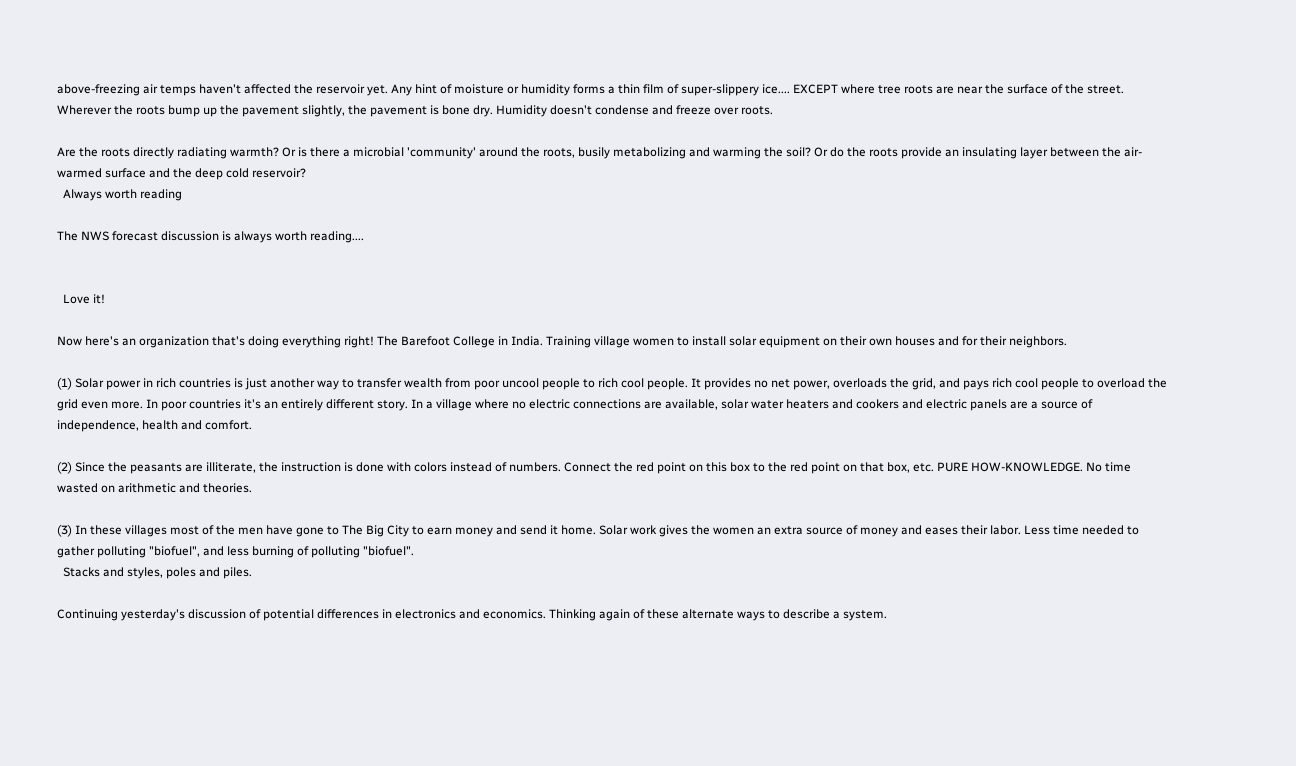above-freezing air temps haven't affected the reservoir yet. Any hint of moisture or humidity forms a thin film of super-slippery ice.... EXCEPT where tree roots are near the surface of the street. Wherever the roots bump up the pavement slightly, the pavement is bone dry. Humidity doesn't condense and freeze over roots.

Are the roots directly radiating warmth? Or is there a microbial 'community' around the roots, busily metabolizing and warming the soil? Or do the roots provide an insulating layer between the air-warmed surface and the deep cold reservoir?
  Always worth reading

The NWS forecast discussion is always worth reading....


  Love it!

Now here's an organization that's doing everything right! The Barefoot College in India. Training village women to install solar equipment on their own houses and for their neighbors.

(1) Solar power in rich countries is just another way to transfer wealth from poor uncool people to rich cool people. It provides no net power, overloads the grid, and pays rich cool people to overload the grid even more. In poor countries it's an entirely different story. In a village where no electric connections are available, solar water heaters and cookers and electric panels are a source of independence, health and comfort.

(2) Since the peasants are illiterate, the instruction is done with colors instead of numbers. Connect the red point on this box to the red point on that box, etc. PURE HOW-KNOWLEDGE. No time wasted on arithmetic and theories.

(3) In these villages most of the men have gone to The Big City to earn money and send it home. Solar work gives the women an extra source of money and eases their labor. Less time needed to gather polluting "biofuel", and less burning of polluting "biofuel".
  Stacks and styles, poles and piles.

Continuing yesterday's discussion of potential differences in electronics and economics. Thinking again of these alternate ways to describe a system.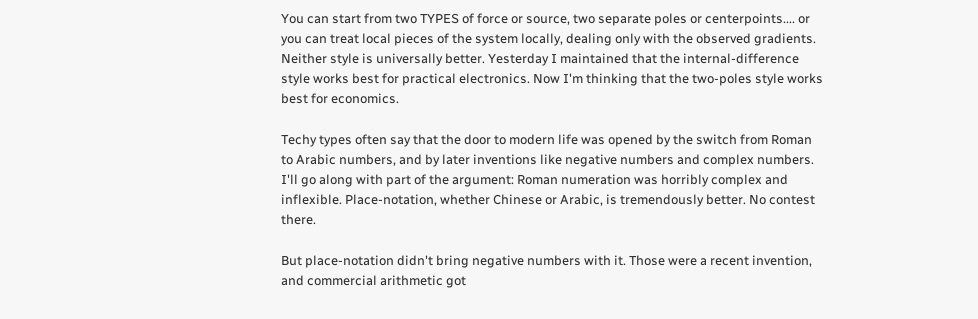You can start from two TYPES of force or source, two separate poles or centerpoints.... or you can treat local pieces of the system locally, dealing only with the observed gradients. Neither style is universally better. Yesterday I maintained that the internal-difference style works best for practical electronics. Now I'm thinking that the two-poles style works best for economics.

Techy types often say that the door to modern life was opened by the switch from Roman to Arabic numbers, and by later inventions like negative numbers and complex numbers. I'll go along with part of the argument: Roman numeration was horribly complex and inflexible. Place-notation, whether Chinese or Arabic, is tremendously better. No contest there.

But place-notation didn't bring negative numbers with it. Those were a recent invention, and commercial arithmetic got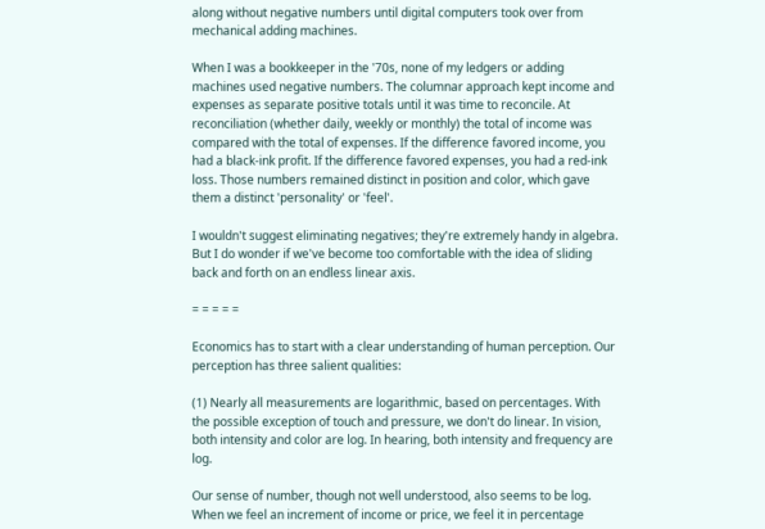along without negative numbers until digital computers took over from mechanical adding machines.

When I was a bookkeeper in the '70s, none of my ledgers or adding machines used negative numbers. The columnar approach kept income and expenses as separate positive totals until it was time to reconcile. At reconciliation (whether daily, weekly or monthly) the total of income was compared with the total of expenses. If the difference favored income, you had a black-ink profit. If the difference favored expenses, you had a red-ink loss. Those numbers remained distinct in position and color, which gave them a distinct 'personality' or 'feel'.

I wouldn't suggest eliminating negatives; they're extremely handy in algebra. But I do wonder if we've become too comfortable with the idea of sliding back and forth on an endless linear axis.

= = = = =

Economics has to start with a clear understanding of human perception. Our perception has three salient qualities:

(1) Nearly all measurements are logarithmic, based on percentages. With the possible exception of touch and pressure, we don't do linear. In vision, both intensity and color are log. In hearing, both intensity and frequency are log.

Our sense of number, though not well understood, also seems to be log. When we feel an increment of income or price, we feel it in percentage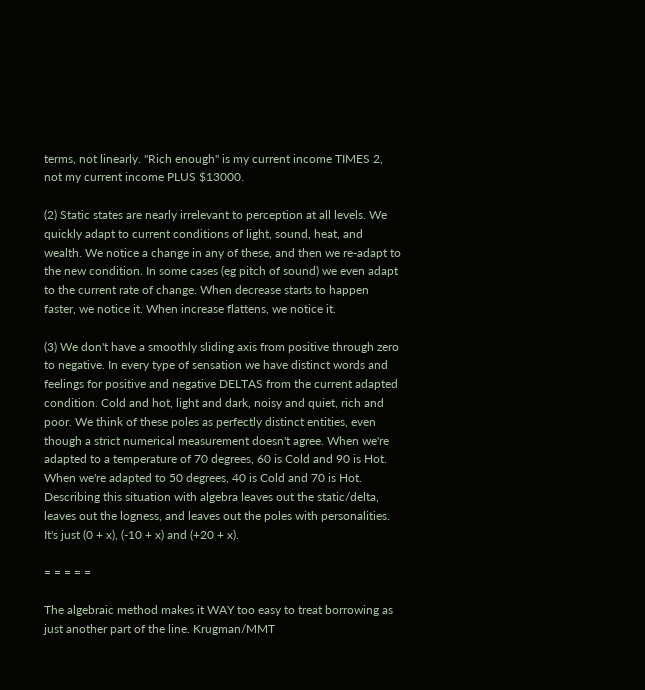terms, not linearly. "Rich enough" is my current income TIMES 2, not my current income PLUS $13000.

(2) Static states are nearly irrelevant to perception at all levels. We quickly adapt to current conditions of light, sound, heat, and wealth. We notice a change in any of these, and then we re-adapt to the new condition. In some cases (eg pitch of sound) we even adapt to the current rate of change. When decrease starts to happen faster, we notice it. When increase flattens, we notice it.

(3) We don't have a smoothly sliding axis from positive through zero to negative. In every type of sensation we have distinct words and feelings for positive and negative DELTAS from the current adapted condition. Cold and hot, light and dark, noisy and quiet, rich and poor. We think of these poles as perfectly distinct entities, even though a strict numerical measurement doesn't agree. When we're adapted to a temperature of 70 degrees, 60 is Cold and 90 is Hot. When we're adapted to 50 degrees, 40 is Cold and 70 is Hot. Describing this situation with algebra leaves out the static/delta, leaves out the logness, and leaves out the poles with personalities. It's just (0 + x), (-10 + x) and (+20 + x).

= = = = =

The algebraic method makes it WAY too easy to treat borrowing as just another part of the line. Krugman/MMT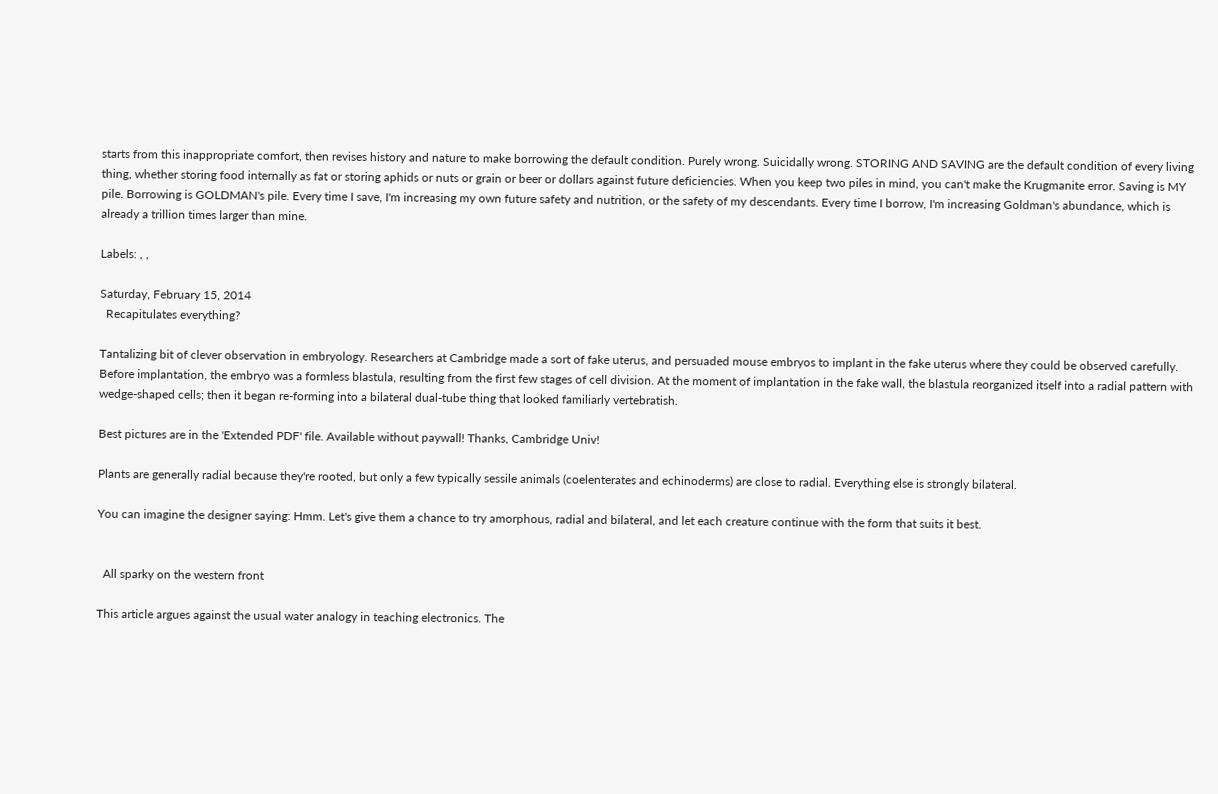starts from this inappropriate comfort, then revises history and nature to make borrowing the default condition. Purely wrong. Suicidally wrong. STORING AND SAVING are the default condition of every living thing, whether storing food internally as fat or storing aphids or nuts or grain or beer or dollars against future deficiencies. When you keep two piles in mind, you can't make the Krugmanite error. Saving is MY pile. Borrowing is GOLDMAN's pile. Every time I save, I'm increasing my own future safety and nutrition, or the safety of my descendants. Every time I borrow, I'm increasing Goldman's abundance, which is already a trillion times larger than mine.

Labels: , ,

Saturday, February 15, 2014
  Recapitulates everything?

Tantalizing bit of clever observation in embryology. Researchers at Cambridge made a sort of fake uterus, and persuaded mouse embryos to implant in the fake uterus where they could be observed carefully. Before implantation, the embryo was a formless blastula, resulting from the first few stages of cell division. At the moment of implantation in the fake wall, the blastula reorganized itself into a radial pattern with wedge-shaped cells; then it began re-forming into a bilateral dual-tube thing that looked familiarly vertebratish.

Best pictures are in the 'Extended PDF' file. Available without paywall! Thanks, Cambridge Univ!

Plants are generally radial because they're rooted, but only a few typically sessile animals (coelenterates and echinoderms) are close to radial. Everything else is strongly bilateral.

You can imagine the designer saying: Hmm. Let's give them a chance to try amorphous, radial and bilateral, and let each creature continue with the form that suits it best.


  All sparky on the western front

This article argues against the usual water analogy in teaching electronics. The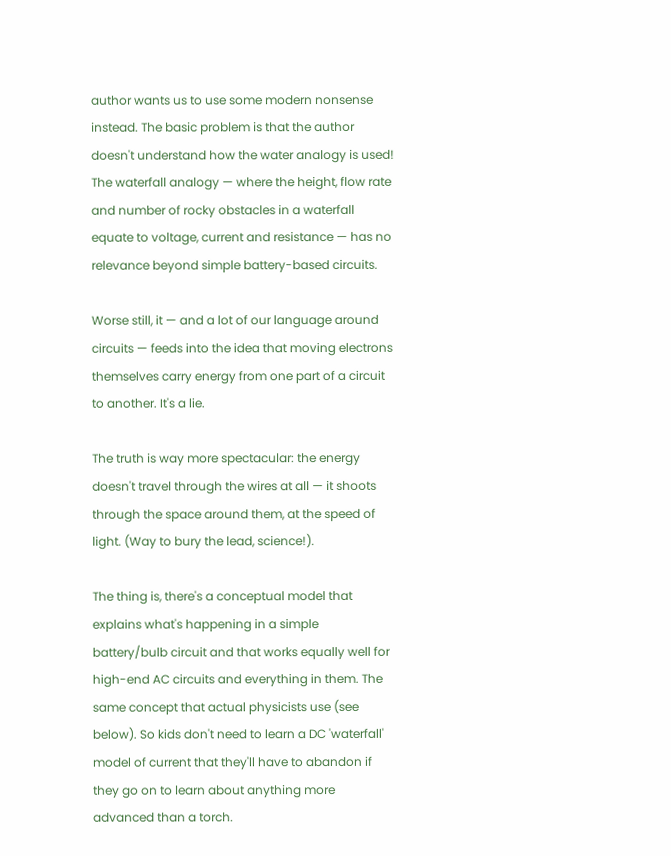author wants us to use some modern nonsense instead. The basic problem is that the author doesn't understand how the water analogy is used!
The waterfall analogy — where the height, flow rate and number of rocky obstacles in a waterfall equate to voltage, current and resistance — has no relevance beyond simple battery-based circuits.

Worse still, it — and a lot of our language around circuits — feeds into the idea that moving electrons themselves carry energy from one part of a circuit to another. It's a lie.

The truth is way more spectacular: the energy doesn't travel through the wires at all — it shoots through the space around them, at the speed of light. (Way to bury the lead, science!).

The thing is, there's a conceptual model that explains what's happening in a simple battery/bulb circuit and that works equally well for high-end AC circuits and everything in them. The same concept that actual physicists use (see below). So kids don't need to learn a DC 'waterfall' model of current that they'll have to abandon if they go on to learn about anything more advanced than a torch.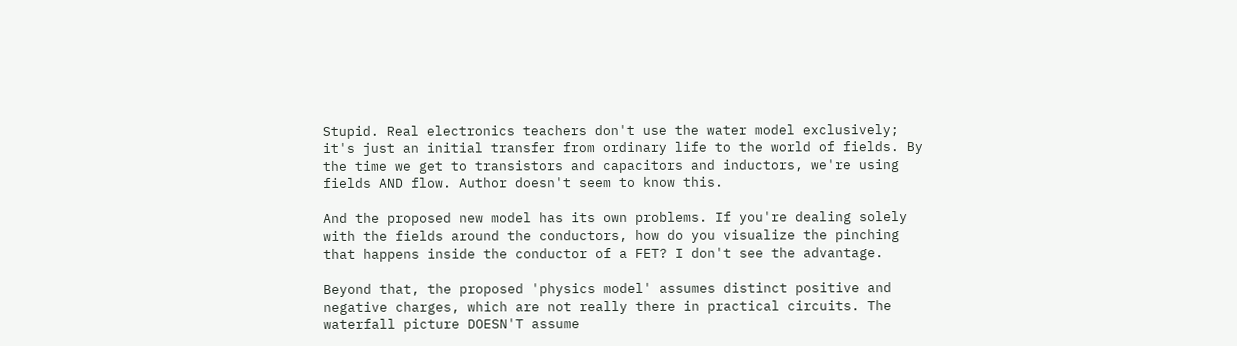Stupid. Real electronics teachers don't use the water model exclusively; it's just an initial transfer from ordinary life to the world of fields. By the time we get to transistors and capacitors and inductors, we're using fields AND flow. Author doesn't seem to know this.

And the proposed new model has its own problems. If you're dealing solely with the fields around the conductors, how do you visualize the pinching that happens inside the conductor of a FET? I don't see the advantage.

Beyond that, the proposed 'physics model' assumes distinct positive and negative charges, which are not really there in practical circuits. The waterfall picture DOESN'T assume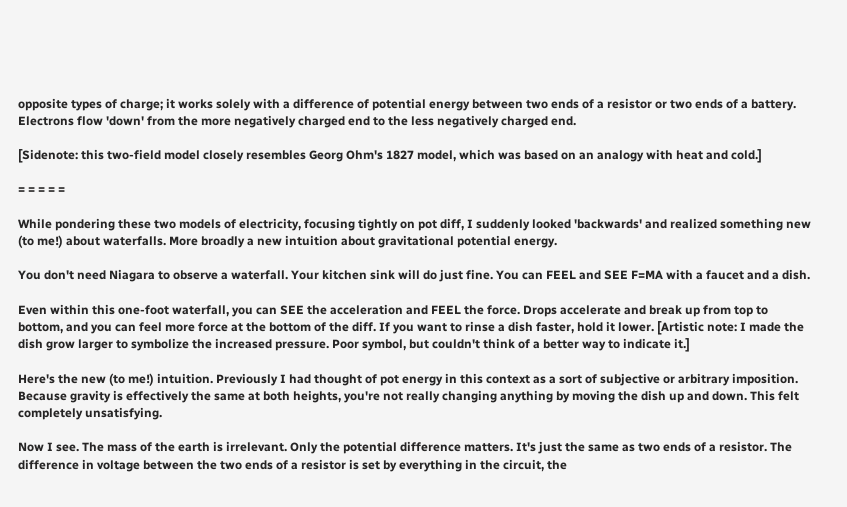opposite types of charge; it works solely with a difference of potential energy between two ends of a resistor or two ends of a battery. Electrons flow 'down' from the more negatively charged end to the less negatively charged end.

[Sidenote: this two-field model closely resembles Georg Ohm's 1827 model, which was based on an analogy with heat and cold.]

= = = = =

While pondering these two models of electricity, focusing tightly on pot diff, I suddenly looked 'backwards' and realized something new (to me!) about waterfalls. More broadly a new intuition about gravitational potential energy.

You don't need Niagara to observe a waterfall. Your kitchen sink will do just fine. You can FEEL and SEE F=MA with a faucet and a dish.

Even within this one-foot waterfall, you can SEE the acceleration and FEEL the force. Drops accelerate and break up from top to bottom, and you can feel more force at the bottom of the diff. If you want to rinse a dish faster, hold it lower. [Artistic note: I made the dish grow larger to symbolize the increased pressure. Poor symbol, but couldn't think of a better way to indicate it.]

Here's the new (to me!) intuition. Previously I had thought of pot energy in this context as a sort of subjective or arbitrary imposition. Because gravity is effectively the same at both heights, you're not really changing anything by moving the dish up and down. This felt completely unsatisfying.

Now I see. The mass of the earth is irrelevant. Only the potential difference matters. It's just the same as two ends of a resistor. The difference in voltage between the two ends of a resistor is set by everything in the circuit, the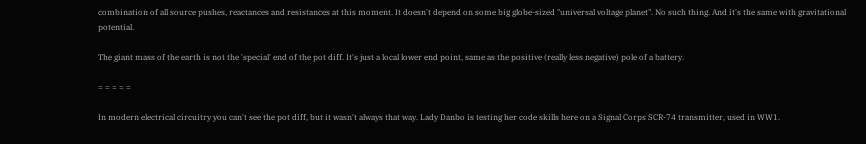combination of all source pushes, reactances and resistances at this moment. It doesn't depend on some big globe-sized "universal voltage planet". No such thing. And it's the same with gravitational potential.

The giant mass of the earth is not the 'special' end of the pot diff. It's just a local lower end point, same as the positive (really less negative) pole of a battery.

= = = = =

In modern electrical circuitry you can't see the pot diff, but it wasn't always that way. Lady Danbo is testing her code skills here on a Signal Corps SCR-74 transmitter, used in WW1.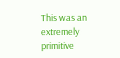This was an extremely primitive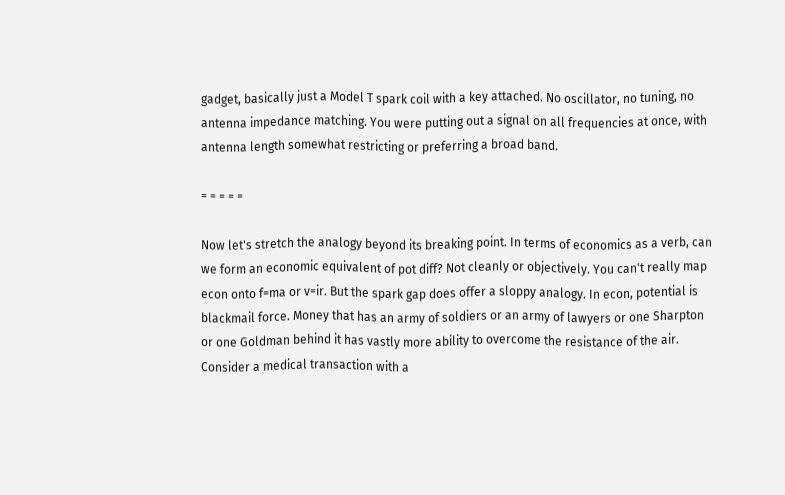gadget, basically just a Model T spark coil with a key attached. No oscillator, no tuning, no antenna impedance matching. You were putting out a signal on all frequencies at once, with antenna length somewhat restricting or preferring a broad band.

= = = = =

Now let's stretch the analogy beyond its breaking point. In terms of economics as a verb, can we form an economic equivalent of pot diff? Not cleanly or objectively. You can't really map econ onto f=ma or v=ir. But the spark gap does offer a sloppy analogy. In econ, potential is blackmail force. Money that has an army of soldiers or an army of lawyers or one Sharpton or one Goldman behind it has vastly more ability to overcome the resistance of the air. Consider a medical transaction with a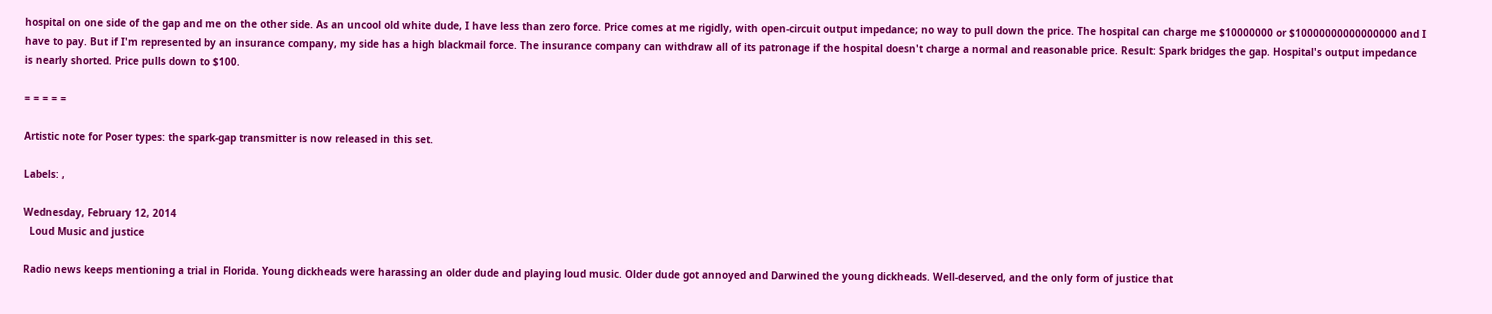hospital on one side of the gap and me on the other side. As an uncool old white dude, I have less than zero force. Price comes at me rigidly, with open-circuit output impedance; no way to pull down the price. The hospital can charge me $10000000 or $10000000000000000 and I have to pay. But if I'm represented by an insurance company, my side has a high blackmail force. The insurance company can withdraw all of its patronage if the hospital doesn't charge a normal and reasonable price. Result: Spark bridges the gap. Hospital's output impedance is nearly shorted. Price pulls down to $100.

= = = = =

Artistic note for Poser types: the spark-gap transmitter is now released in this set.

Labels: ,

Wednesday, February 12, 2014
  Loud Music and justice

Radio news keeps mentioning a trial in Florida. Young dickheads were harassing an older dude and playing loud music. Older dude got annoyed and Darwined the young dickheads. Well-deserved, and the only form of justice that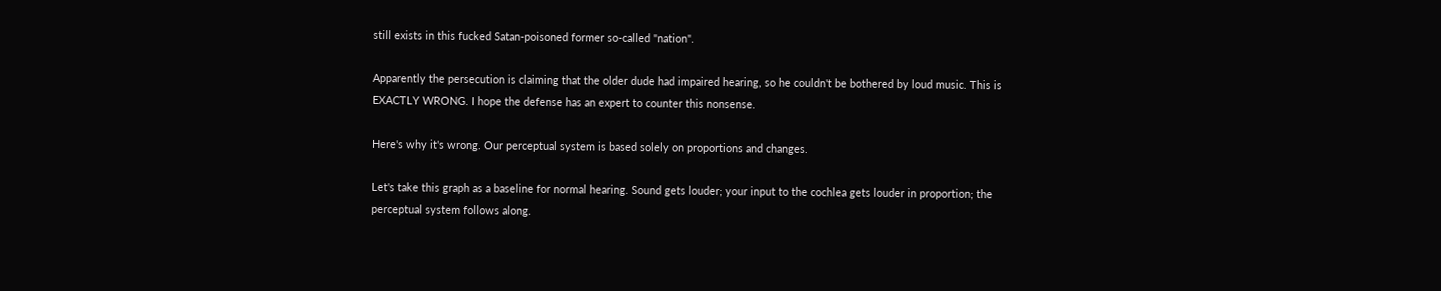still exists in this fucked Satan-poisoned former so-called "nation".

Apparently the persecution is claiming that the older dude had impaired hearing, so he couldn't be bothered by loud music. This is EXACTLY WRONG. I hope the defense has an expert to counter this nonsense.

Here's why it's wrong. Our perceptual system is based solely on proportions and changes.

Let's take this graph as a baseline for normal hearing. Sound gets louder; your input to the cochlea gets louder in proportion; the perceptual system follows along.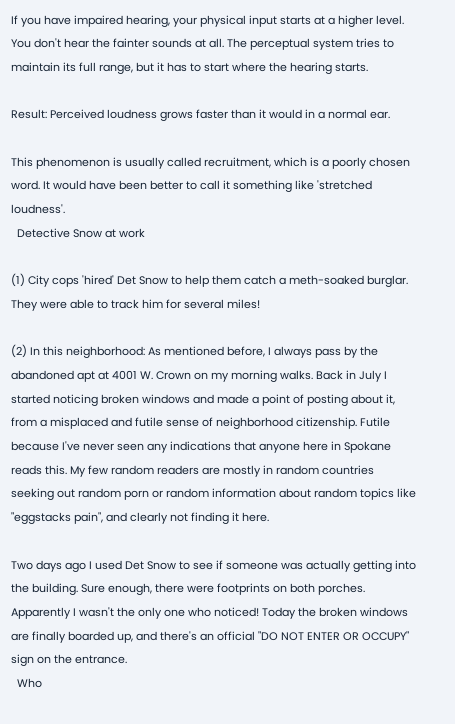If you have impaired hearing, your physical input starts at a higher level. You don't hear the fainter sounds at all. The perceptual system tries to maintain its full range, but it has to start where the hearing starts.

Result: Perceived loudness grows faster than it would in a normal ear.

This phenomenon is usually called recruitment, which is a poorly chosen word. It would have been better to call it something like 'stretched loudness'.
  Detective Snow at work

(1) City cops 'hired' Det Snow to help them catch a meth-soaked burglar. They were able to track him for several miles!

(2) In this neighborhood: As mentioned before, I always pass by the abandoned apt at 4001 W. Crown on my morning walks. Back in July I started noticing broken windows and made a point of posting about it, from a misplaced and futile sense of neighborhood citizenship. Futile because I've never seen any indications that anyone here in Spokane reads this. My few random readers are mostly in random countries seeking out random porn or random information about random topics like "eggstacks pain", and clearly not finding it here.

Two days ago I used Det Snow to see if someone was actually getting into the building. Sure enough, there were footprints on both porches. Apparently I wasn't the only one who noticed! Today the broken windows are finally boarded up, and there's an official "DO NOT ENTER OR OCCUPY" sign on the entrance.
  Who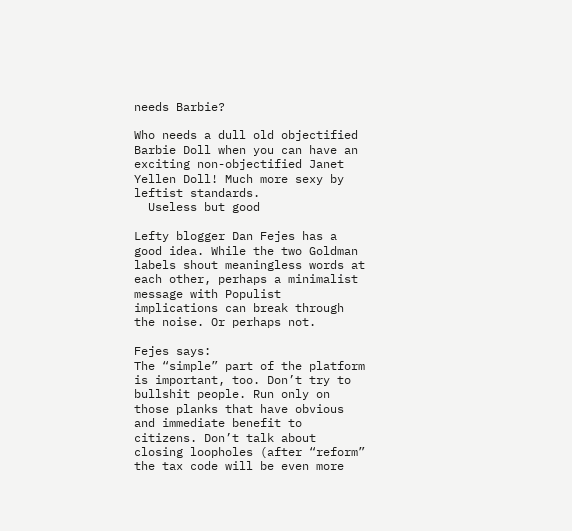needs Barbie?

Who needs a dull old objectified Barbie Doll when you can have an exciting non-objectified Janet Yellen Doll! Much more sexy by leftist standards.
  Useless but good

Lefty blogger Dan Fejes has a good idea. While the two Goldman labels shout meaningless words at each other, perhaps a minimalist message with Populist implications can break through the noise. Or perhaps not.

Fejes says:
The “simple” part of the platform is important, too. Don’t try to bullshit people. Run only on those planks that have obvious and immediate benefit to citizens. Don’t talk about closing loopholes (after “reform” the tax code will be even more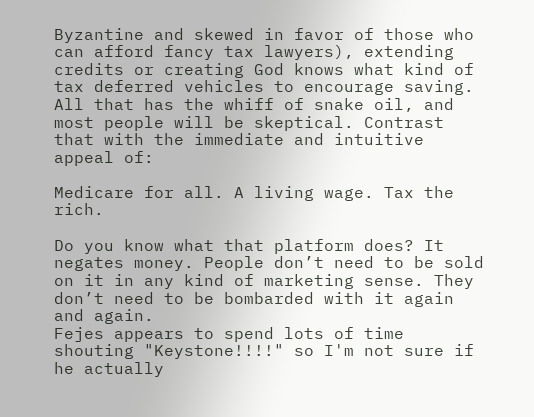Byzantine and skewed in favor of those who can afford fancy tax lawyers), extending credits or creating God knows what kind of tax deferred vehicles to encourage saving. All that has the whiff of snake oil, and most people will be skeptical. Contrast that with the immediate and intuitive appeal of:

Medicare for all. A living wage. Tax the rich.

Do you know what that platform does? It negates money. People don’t need to be sold on it in any kind of marketing sense. They don’t need to be bombarded with it again and again.
Fejes appears to spend lots of time shouting "Keystone!!!!" so I'm not sure if he actually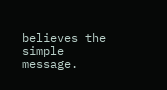believes the simple message.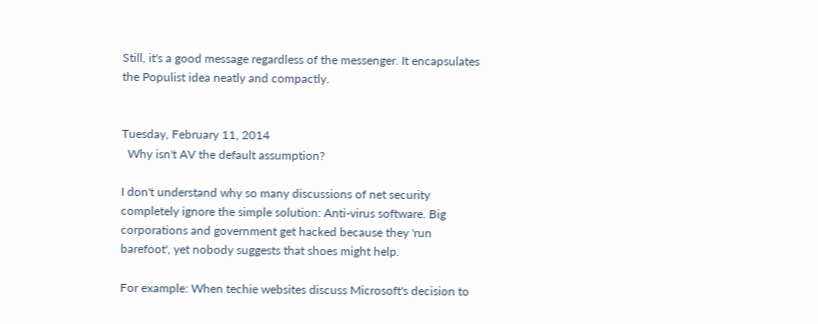Still, it's a good message regardless of the messenger. It encapsulates the Populist idea neatly and compactly.


Tuesday, February 11, 2014
  Why isn't AV the default assumption?

I don't understand why so many discussions of net security completely ignore the simple solution: Anti-virus software. Big corporations and government get hacked because they 'run barefoot', yet nobody suggests that shoes might help.

For example: When techie websites discuss Microsoft's decision to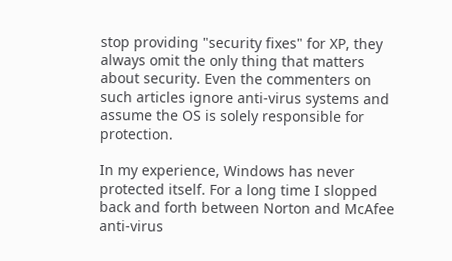stop providing "security fixes" for XP, they always omit the only thing that matters about security. Even the commenters on such articles ignore anti-virus systems and assume the OS is solely responsible for protection.

In my experience, Windows has never protected itself. For a long time I slopped back and forth between Norton and McAfee anti-virus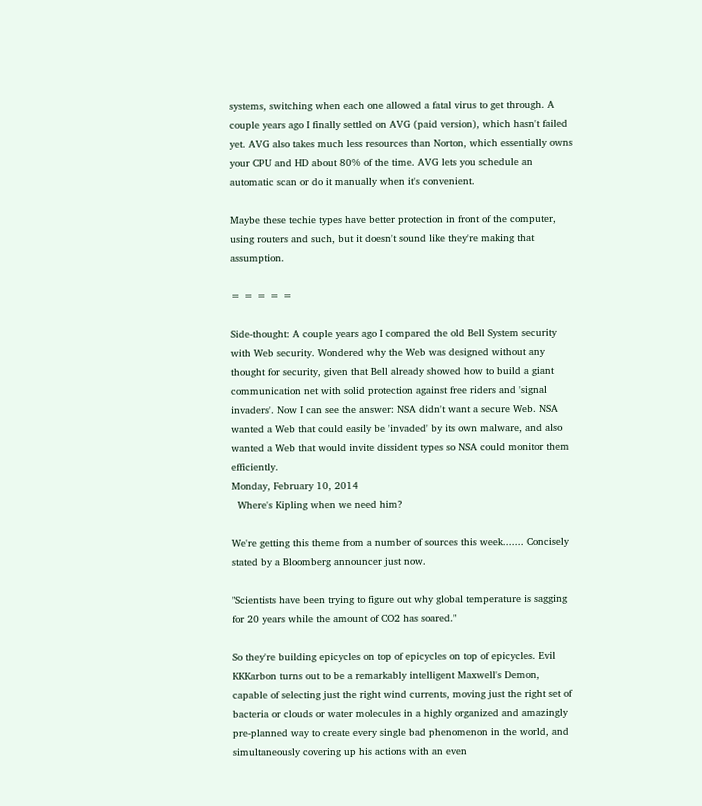systems, switching when each one allowed a fatal virus to get through. A couple years ago I finally settled on AVG (paid version), which hasn't failed yet. AVG also takes much less resources than Norton, which essentially owns your CPU and HD about 80% of the time. AVG lets you schedule an automatic scan or do it manually when it's convenient.

Maybe these techie types have better protection in front of the computer, using routers and such, but it doesn't sound like they're making that assumption.

= = = = =

Side-thought: A couple years ago I compared the old Bell System security with Web security. Wondered why the Web was designed without any thought for security, given that Bell already showed how to build a giant communication net with solid protection against free riders and 'signal invaders'. Now I can see the answer: NSA didn't want a secure Web. NSA wanted a Web that could easily be 'invaded' by its own malware, and also wanted a Web that would invite dissident types so NSA could monitor them efficiently.
Monday, February 10, 2014
  Where's Kipling when we need him?

We're getting this theme from a number of sources this week....... Concisely stated by a Bloomberg announcer just now.

"Scientists have been trying to figure out why global temperature is sagging for 20 years while the amount of CO2 has soared."

So they're building epicycles on top of epicycles on top of epicycles. Evil KKKarbon turns out to be a remarkably intelligent Maxwell's Demon, capable of selecting just the right wind currents, moving just the right set of bacteria or clouds or water molecules in a highly organized and amazingly pre-planned way to create every single bad phenomenon in the world, and simultaneously covering up his actions with an even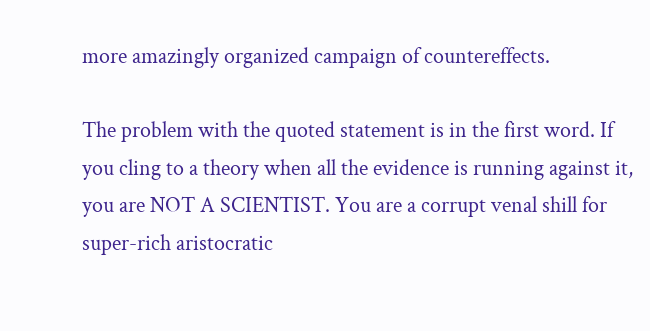more amazingly organized campaign of countereffects.

The problem with the quoted statement is in the first word. If you cling to a theory when all the evidence is running against it, you are NOT A SCIENTIST. You are a corrupt venal shill for super-rich aristocratic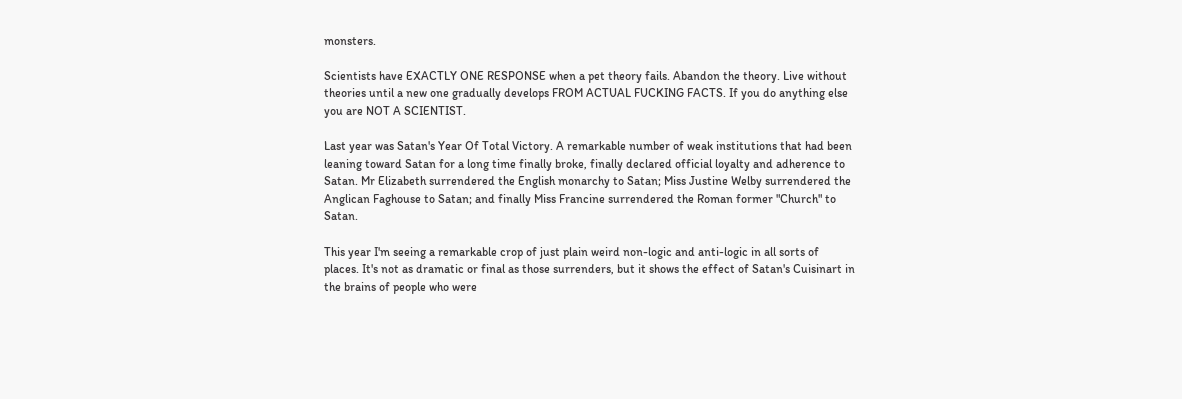monsters.

Scientists have EXACTLY ONE RESPONSE when a pet theory fails. Abandon the theory. Live without theories until a new one gradually develops FROM ACTUAL FUCKING FACTS. If you do anything else you are NOT A SCIENTIST.

Last year was Satan's Year Of Total Victory. A remarkable number of weak institutions that had been leaning toward Satan for a long time finally broke, finally declared official loyalty and adherence to Satan. Mr Elizabeth surrendered the English monarchy to Satan; Miss Justine Welby surrendered the Anglican Faghouse to Satan; and finally Miss Francine surrendered the Roman former "Church" to Satan.

This year I'm seeing a remarkable crop of just plain weird non-logic and anti-logic in all sorts of places. It's not as dramatic or final as those surrenders, but it shows the effect of Satan's Cuisinart in the brains of people who were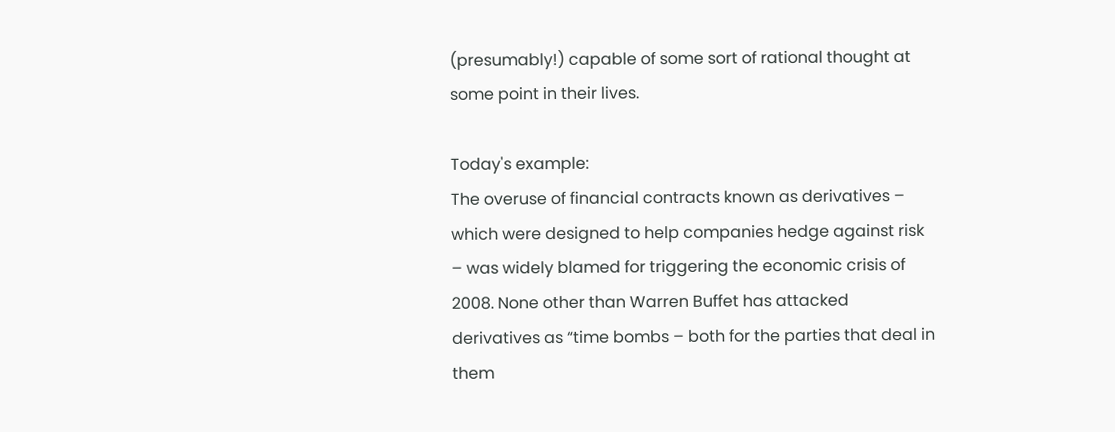(presumably!) capable of some sort of rational thought at some point in their lives.

Today's example:
The overuse of financial contracts known as derivatives – which were designed to help companies hedge against risk – was widely blamed for triggering the economic crisis of 2008. None other than Warren Buffet has attacked derivatives as “time bombs – both for the parties that deal in them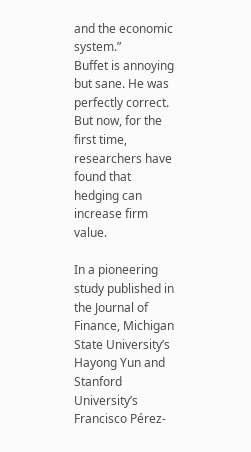and the economic system.”
Buffet is annoying but sane. He was perfectly correct.
But now, for the first time, researchers have found that hedging can increase firm value.

In a pioneering study published in the Journal of Finance, Michigan State University’s Hayong Yun and Stanford University’s Francisco Pérez-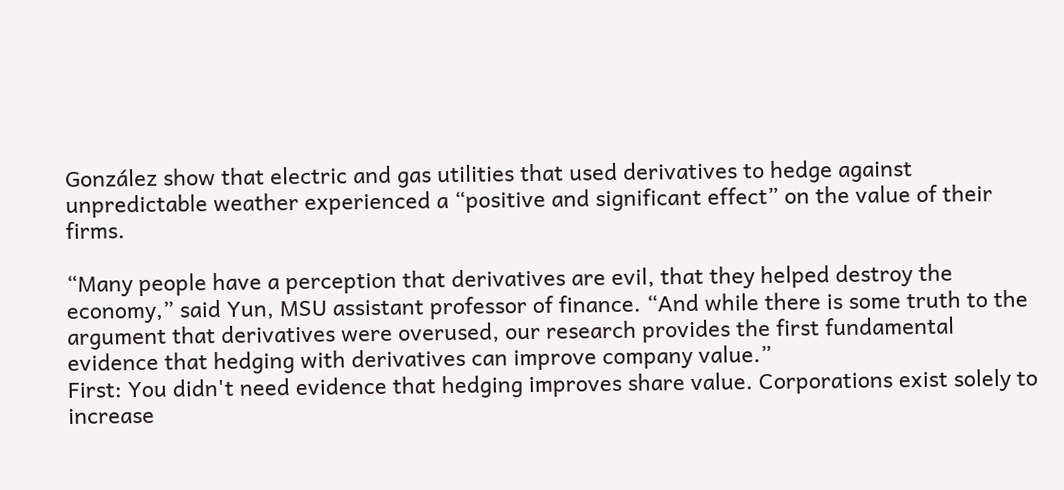González show that electric and gas utilities that used derivatives to hedge against unpredictable weather experienced a “positive and significant effect” on the value of their firms.

“Many people have a perception that derivatives are evil, that they helped destroy the economy,” said Yun, MSU assistant professor of finance. “And while there is some truth to the argument that derivatives were overused, our research provides the first fundamental evidence that hedging with derivatives can improve company value.”
First: You didn't need evidence that hedging improves share value. Corporations exist solely to increase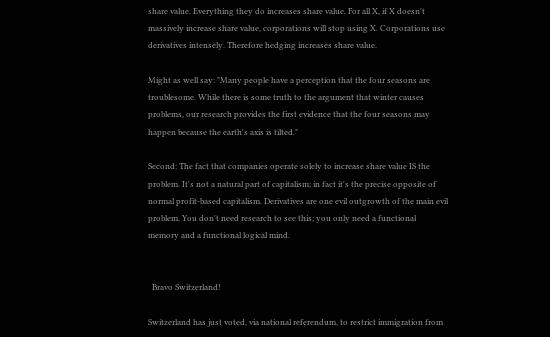share value. Everything they do increases share value. For all X, if X doesn't massively increase share value, corporations will stop using X. Corporations use derivatives intensely. Therefore hedging increases share value.

Might as well say: "Many people have a perception that the four seasons are troublesome. While there is some truth to the argument that winter causes problems, our research provides the first evidence that the four seasons may happen because the earth's axis is tilted."

Second: The fact that companies operate solely to increase share value IS the problem. It's not a natural part of capitalism; in fact it's the precise opposite of normal profit-based capitalism. Derivatives are one evil outgrowth of the main evil problem. You don't need research to see this; you only need a functional memory and a functional logical mind.


  Bravo Switzerland!

Switzerland has just voted, via national referendum, to restrict immigration from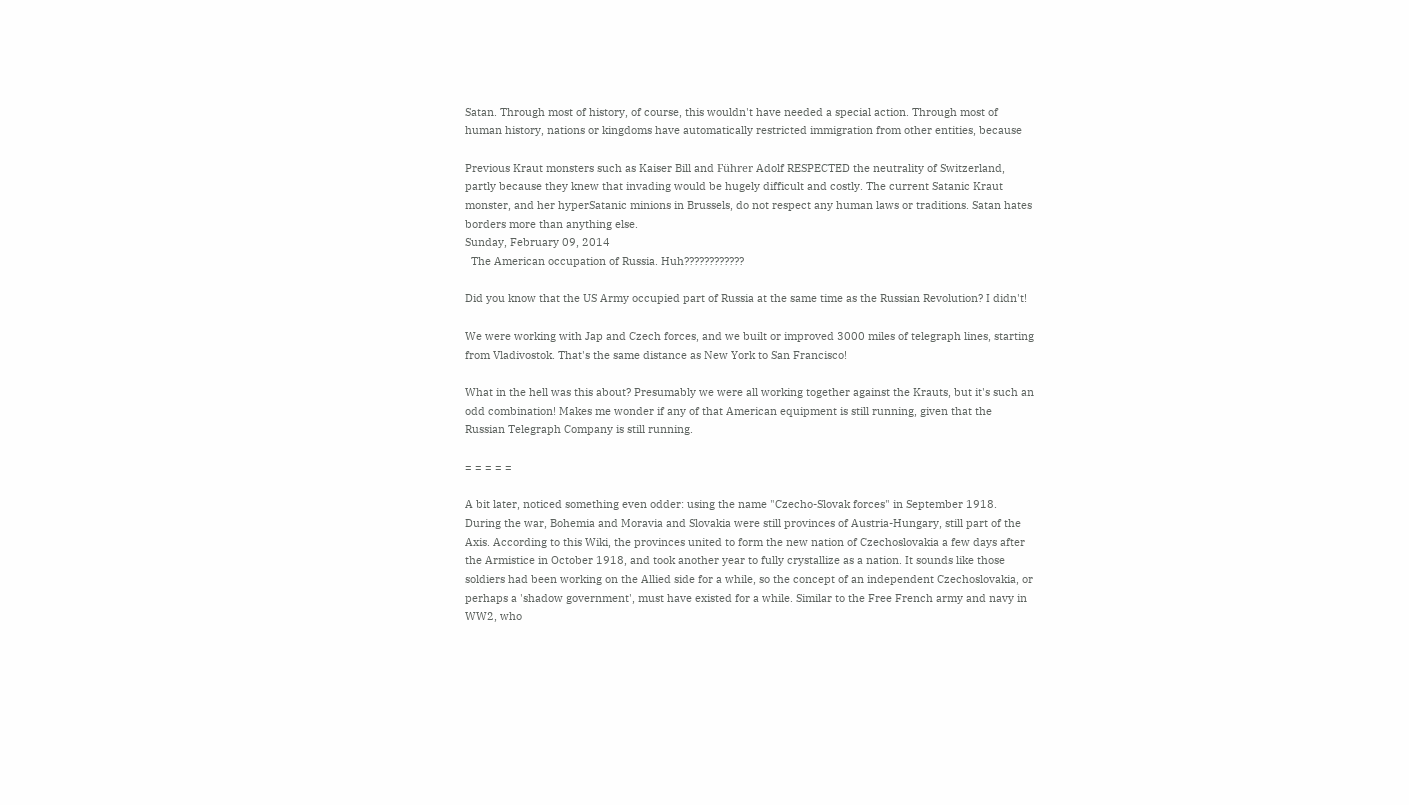Satan. Through most of history, of course, this wouldn't have needed a special action. Through most of human history, nations or kingdoms have automatically restricted immigration from other entities, because

Previous Kraut monsters such as Kaiser Bill and Führer Adolf RESPECTED the neutrality of Switzerland, partly because they knew that invading would be hugely difficult and costly. The current Satanic Kraut monster, and her hyperSatanic minions in Brussels, do not respect any human laws or traditions. Satan hates borders more than anything else.
Sunday, February 09, 2014
  The American occupation of Russia. Huh????????????

Did you know that the US Army occupied part of Russia at the same time as the Russian Revolution? I didn't!

We were working with Jap and Czech forces, and we built or improved 3000 miles of telegraph lines, starting from Vladivostok. That's the same distance as New York to San Francisco!

What in the hell was this about? Presumably we were all working together against the Krauts, but it's such an odd combination! Makes me wonder if any of that American equipment is still running, given that the Russian Telegraph Company is still running.

= = = = =

A bit later, noticed something even odder: using the name "Czecho-Slovak forces" in September 1918. During the war, Bohemia and Moravia and Slovakia were still provinces of Austria-Hungary, still part of the Axis. According to this Wiki, the provinces united to form the new nation of Czechoslovakia a few days after the Armistice in October 1918, and took another year to fully crystallize as a nation. It sounds like those soldiers had been working on the Allied side for a while, so the concept of an independent Czechoslovakia, or perhaps a 'shadow government', must have existed for a while. Similar to the Free French army and navy in WW2, who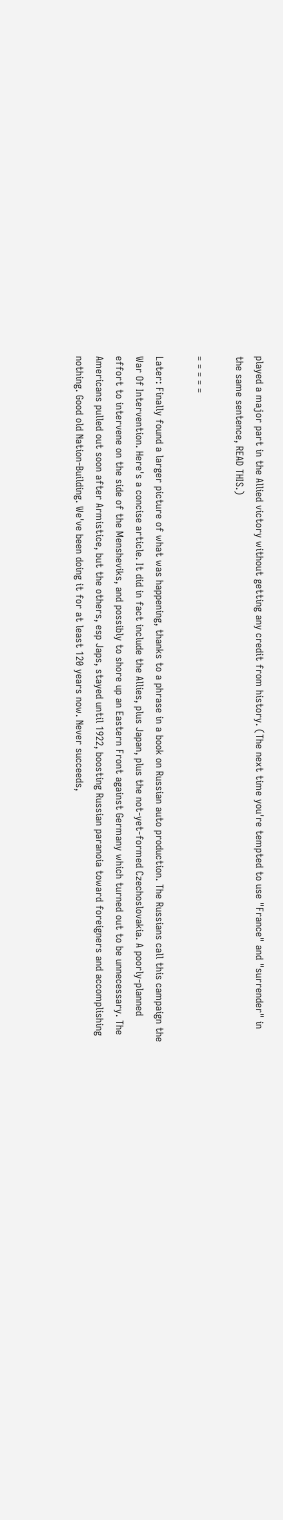played a major part in the Allied victory without getting any credit from history. (The next time you're tempted to use "France" and "surrender" in the same sentence, READ THIS.)

= = = = =

Later: Finally found a larger picture of what was happening, thanks to a phrase in a book on Russian auto production. The Russians call this campaign the War Of Intervention. Here's a concise article. It did in fact include the Allies, plus Japan, plus the not-yet-formed Czechoslovakia. A poorly-planned effort to intervene on the side of the Mensheviks, and possibly to shore up an Eastern Front against Germany which turned out to be unnecessary. The Americans pulled out soon after Armistice, but the others, esp Japs, stayed until 1922, boosting Russian paranoia toward foreigners and accomplishing nothing. Good old Nation-Building. We've been doing it for at least 120 years now. Never succeeds,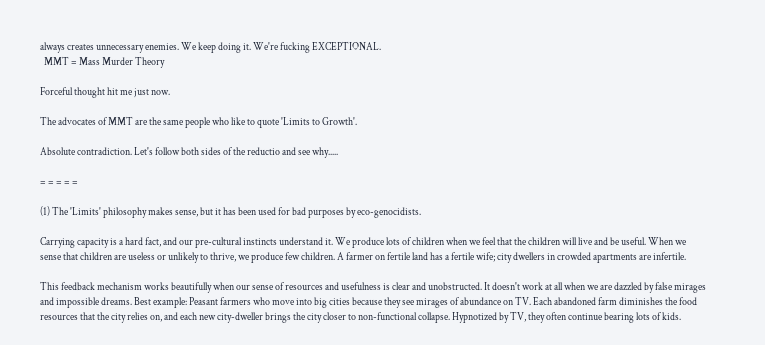always creates unnecessary enemies. We keep doing it. We're fucking EXCEPTIONAL.
  MMT = Mass Murder Theory

Forceful thought hit me just now.

The advocates of MMT are the same people who like to quote 'Limits to Growth'.

Absolute contradiction. Let's follow both sides of the reductio and see why.....

= = = = =

(1) The 'Limits' philosophy makes sense, but it has been used for bad purposes by eco-genocidists.

Carrying capacity is a hard fact, and our pre-cultural instincts understand it. We produce lots of children when we feel that the children will live and be useful. When we sense that children are useless or unlikely to thrive, we produce few children. A farmer on fertile land has a fertile wife; city dwellers in crowded apartments are infertile.

This feedback mechanism works beautifully when our sense of resources and usefulness is clear and unobstructed. It doesn't work at all when we are dazzled by false mirages and impossible dreams. Best example: Peasant farmers who move into big cities because they see mirages of abundance on TV. Each abandoned farm diminishes the food resources that the city relies on, and each new city-dweller brings the city closer to non-functional collapse. Hypnotized by TV, they often continue bearing lots of kids.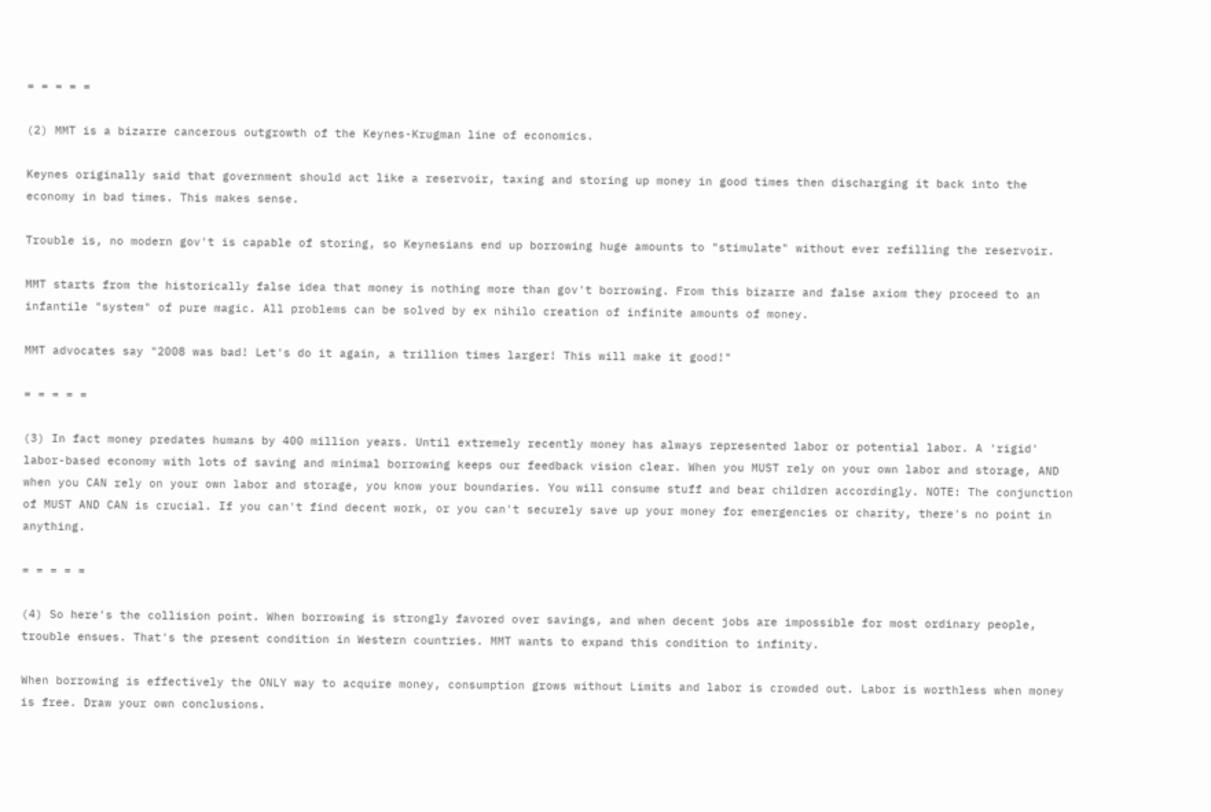= = = = =

(2) MMT is a bizarre cancerous outgrowth of the Keynes-Krugman line of economics.

Keynes originally said that government should act like a reservoir, taxing and storing up money in good times then discharging it back into the economy in bad times. This makes sense.

Trouble is, no modern gov't is capable of storing, so Keynesians end up borrowing huge amounts to "stimulate" without ever refilling the reservoir.

MMT starts from the historically false idea that money is nothing more than gov't borrowing. From this bizarre and false axiom they proceed to an infantile "system" of pure magic. All problems can be solved by ex nihilo creation of infinite amounts of money.

MMT advocates say "2008 was bad! Let's do it again, a trillion times larger! This will make it good!"

= = = = =

(3) In fact money predates humans by 400 million years. Until extremely recently money has always represented labor or potential labor. A 'rigid' labor-based economy with lots of saving and minimal borrowing keeps our feedback vision clear. When you MUST rely on your own labor and storage, AND when you CAN rely on your own labor and storage, you know your boundaries. You will consume stuff and bear children accordingly. NOTE: The conjunction of MUST AND CAN is crucial. If you can't find decent work, or you can't securely save up your money for emergencies or charity, there's no point in anything.

= = = = =

(4) So here's the collision point. When borrowing is strongly favored over savings, and when decent jobs are impossible for most ordinary people, trouble ensues. That's the present condition in Western countries. MMT wants to expand this condition to infinity.

When borrowing is effectively the ONLY way to acquire money, consumption grows without Limits and labor is crowded out. Labor is worthless when money is free. Draw your own conclusions.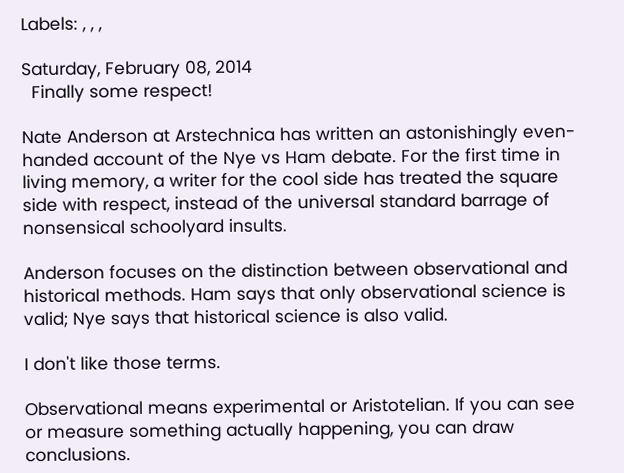Labels: , , ,

Saturday, February 08, 2014
  Finally some respect!

Nate Anderson at Arstechnica has written an astonishingly even-handed account of the Nye vs Ham debate. For the first time in living memory, a writer for the cool side has treated the square side with respect, instead of the universal standard barrage of nonsensical schoolyard insults.

Anderson focuses on the distinction between observational and historical methods. Ham says that only observational science is valid; Nye says that historical science is also valid.

I don't like those terms.

Observational means experimental or Aristotelian. If you can see or measure something actually happening, you can draw conclusions.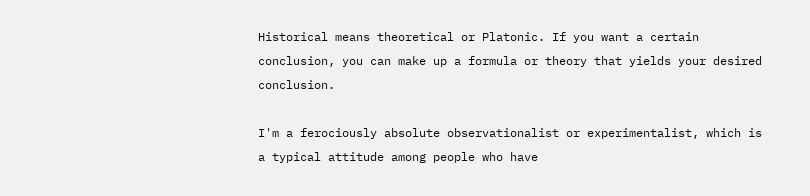Historical means theoretical or Platonic. If you want a certain conclusion, you can make up a formula or theory that yields your desired conclusion.

I'm a ferociously absolute observationalist or experimentalist, which is a typical attitude among people who have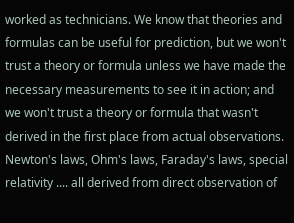worked as technicians. We know that theories and formulas can be useful for prediction, but we won't trust a theory or formula unless we have made the necessary measurements to see it in action; and we won't trust a theory or formula that wasn't derived in the first place from actual observations. Newton's laws, Ohm's laws, Faraday's laws, special relativity .... all derived from direct observation of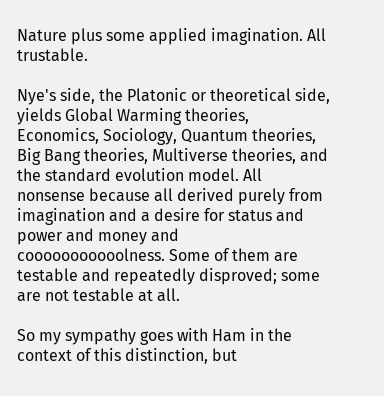Nature plus some applied imagination. All trustable.

Nye's side, the Platonic or theoretical side, yields Global Warming theories, Economics, Sociology, Quantum theories, Big Bang theories, Multiverse theories, and the standard evolution model. All nonsense because all derived purely from imagination and a desire for status and power and money and cooooooooooolness. Some of them are testable and repeatedly disproved; some are not testable at all.

So my sympathy goes with Ham in the context of this distinction, but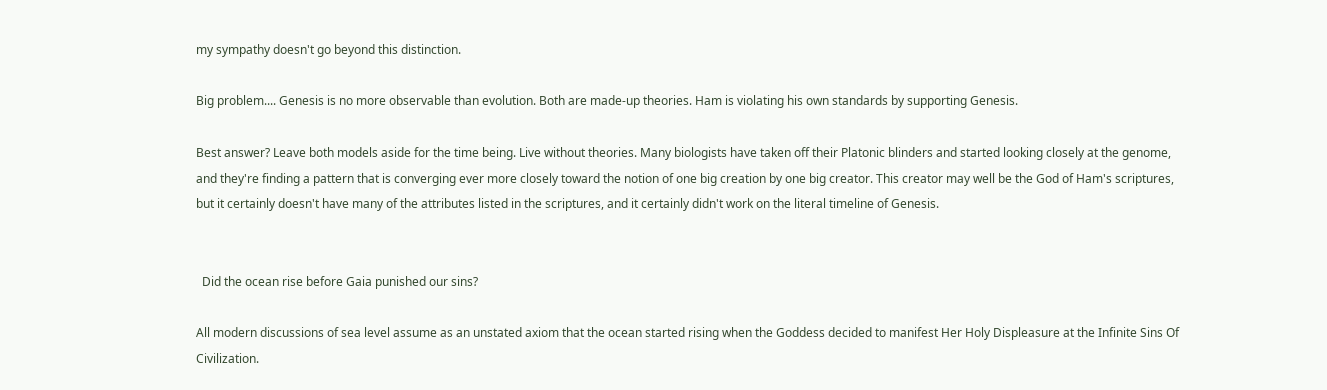my sympathy doesn't go beyond this distinction.

Big problem.... Genesis is no more observable than evolution. Both are made-up theories. Ham is violating his own standards by supporting Genesis.

Best answer? Leave both models aside for the time being. Live without theories. Many biologists have taken off their Platonic blinders and started looking closely at the genome, and they're finding a pattern that is converging ever more closely toward the notion of one big creation by one big creator. This creator may well be the God of Ham's scriptures, but it certainly doesn't have many of the attributes listed in the scriptures, and it certainly didn't work on the literal timeline of Genesis.


  Did the ocean rise before Gaia punished our sins?

All modern discussions of sea level assume as an unstated axiom that the ocean started rising when the Goddess decided to manifest Her Holy Displeasure at the Infinite Sins Of Civilization.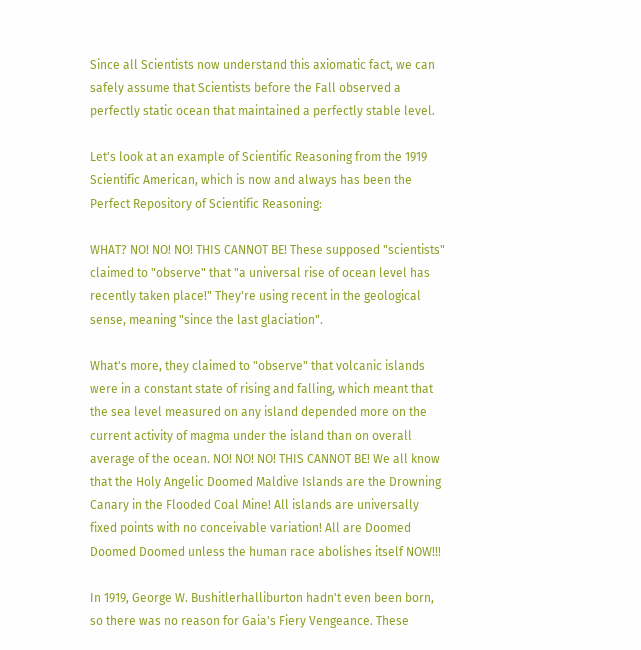Since all Scientists now understand this axiomatic fact, we can safely assume that Scientists before the Fall observed a perfectly static ocean that maintained a perfectly stable level.

Let's look at an example of Scientific Reasoning from the 1919 Scientific American, which is now and always has been the Perfect Repository of Scientific Reasoning:

WHAT? NO! NO! NO! THIS CANNOT BE! These supposed "scientists" claimed to "observe" that "a universal rise of ocean level has recently taken place!" They're using recent in the geological sense, meaning "since the last glaciation".

What's more, they claimed to "observe" that volcanic islands were in a constant state of rising and falling, which meant that the sea level measured on any island depended more on the current activity of magma under the island than on overall average of the ocean. NO! NO! NO! THIS CANNOT BE! We all know that the Holy Angelic Doomed Maldive Islands are the Drowning Canary in the Flooded Coal Mine! All islands are universally fixed points with no conceivable variation! All are Doomed Doomed Doomed unless the human race abolishes itself NOW!!!

In 1919, George W. Bushitlerhalliburton hadn't even been born, so there was no reason for Gaia's Fiery Vengeance. These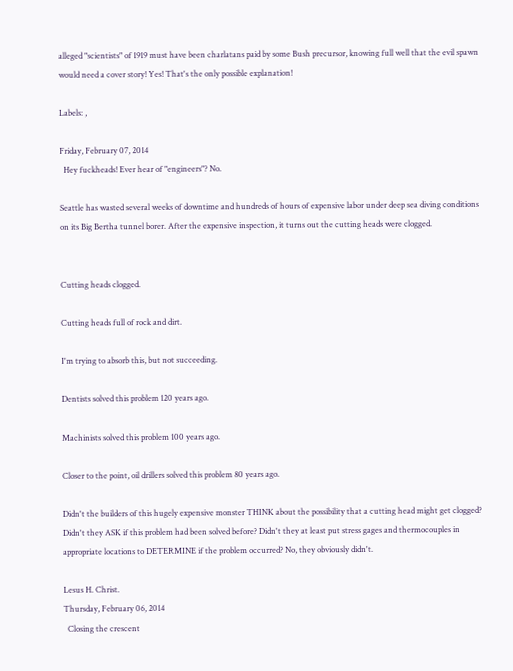alleged "scientists" of 1919 must have been charlatans paid by some Bush precursor, knowing full well that the evil spawn would need a cover story! Yes! That's the only possible explanation!

Labels: ,

Friday, February 07, 2014
  Hey fuckheads! Ever hear of "engineers"? No.

Seattle has wasted several weeks of downtime and hundreds of hours of expensive labor under deep sea diving conditions on its Big Bertha tunnel borer. After the expensive inspection, it turns out the cutting heads were clogged.


Cutting heads clogged.

Cutting heads full of rock and dirt.

I'm trying to absorb this, but not succeeding.

Dentists solved this problem 120 years ago.

Machinists solved this problem 100 years ago.

Closer to the point, oil drillers solved this problem 80 years ago.

Didn't the builders of this hugely expensive monster THINK about the possibility that a cutting head might get clogged? Didn't they ASK if this problem had been solved before? Didn't they at least put stress gages and thermocouples in appropriate locations to DETERMINE if the problem occurred? No, they obviously didn't.

Lesus H. Christ.
Thursday, February 06, 2014
  Closing the crescent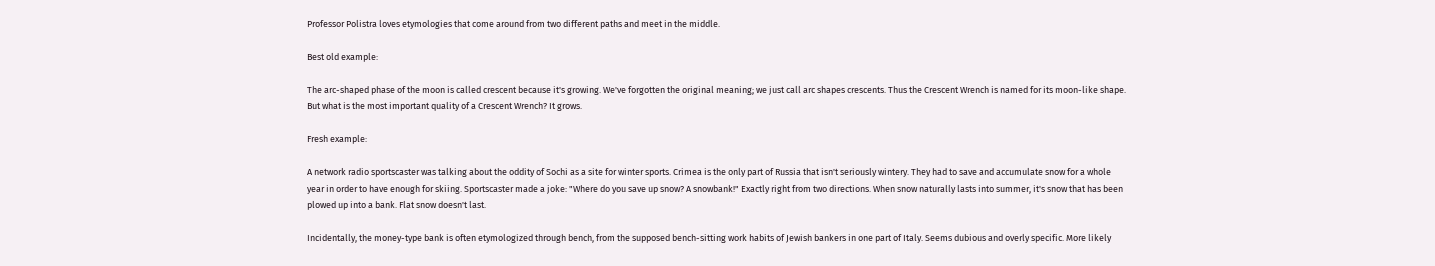Professor Polistra loves etymologies that come around from two different paths and meet in the middle.

Best old example:

The arc-shaped phase of the moon is called crescent because it's growing. We've forgotten the original meaning; we just call arc shapes crescents. Thus the Crescent Wrench is named for its moon-like shape. But what is the most important quality of a Crescent Wrench? It grows.

Fresh example:

A network radio sportscaster was talking about the oddity of Sochi as a site for winter sports. Crimea is the only part of Russia that isn't seriously wintery. They had to save and accumulate snow for a whole year in order to have enough for skiing. Sportscaster made a joke: "Where do you save up snow? A snowbank!" Exactly right from two directions. When snow naturally lasts into summer, it's snow that has been plowed up into a bank. Flat snow doesn't last.

Incidentally, the money-type bank is often etymologized through bench, from the supposed bench-sitting work habits of Jewish bankers in one part of Italy. Seems dubious and overly specific. More likely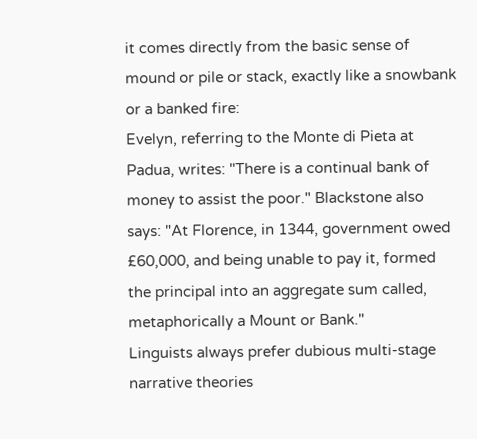it comes directly from the basic sense of mound or pile or stack, exactly like a snowbank or a banked fire:
Evelyn, referring to the Monte di Pieta at Padua, writes: "There is a continual bank of money to assist the poor." Blackstone also says: "At Florence, in 1344, government owed £60,000, and being unable to pay it, formed the principal into an aggregate sum called, metaphorically a Mount or Bank."
Linguists always prefer dubious multi-stage narrative theories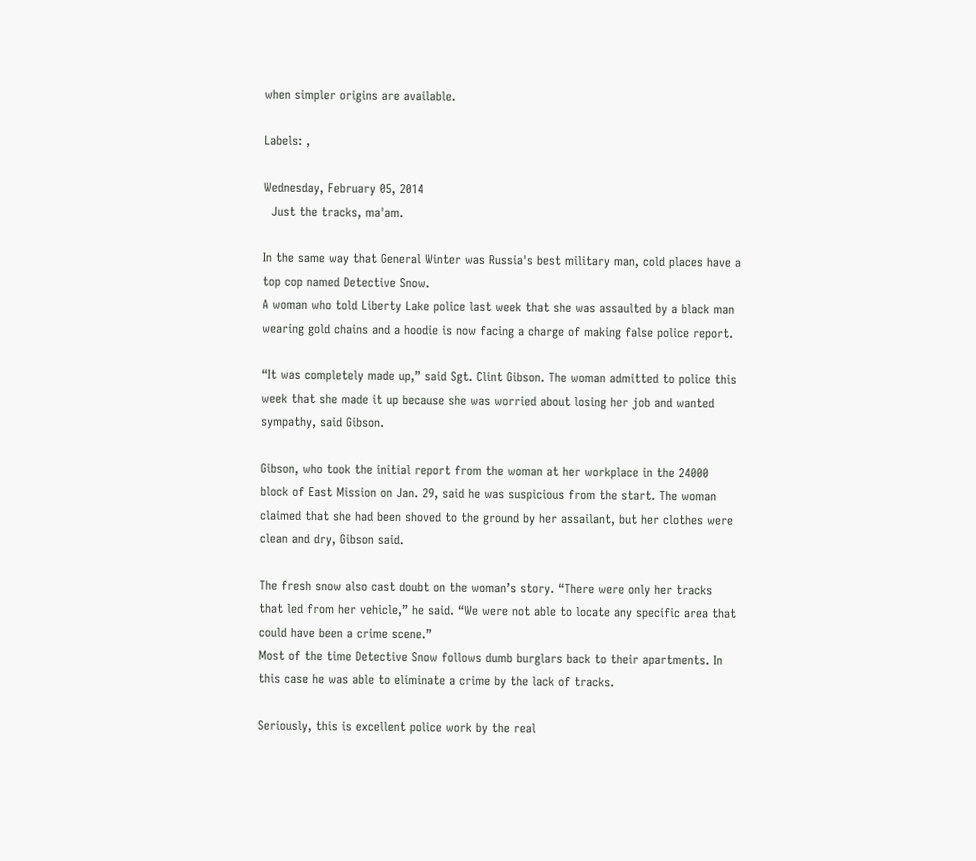when simpler origins are available.

Labels: ,

Wednesday, February 05, 2014
  Just the tracks, ma'am.

In the same way that General Winter was Russia's best military man, cold places have a top cop named Detective Snow.
A woman who told Liberty Lake police last week that she was assaulted by a black man wearing gold chains and a hoodie is now facing a charge of making false police report.

“It was completely made up,” said Sgt. Clint Gibson. The woman admitted to police this week that she made it up because she was worried about losing her job and wanted sympathy, said Gibson.

Gibson, who took the initial report from the woman at her workplace in the 24000 block of East Mission on Jan. 29, said he was suspicious from the start. The woman claimed that she had been shoved to the ground by her assailant, but her clothes were clean and dry, Gibson said.

The fresh snow also cast doubt on the woman’s story. “There were only her tracks that led from her vehicle,” he said. “We were not able to locate any specific area that could have been a crime scene.”
Most of the time Detective Snow follows dumb burglars back to their apartments. In this case he was able to eliminate a crime by the lack of tracks.

Seriously, this is excellent police work by the real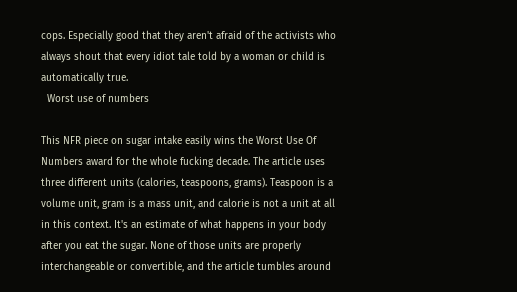cops. Especially good that they aren't afraid of the activists who always shout that every idiot tale told by a woman or child is automatically true.
  Worst use of numbers

This NFR piece on sugar intake easily wins the Worst Use Of Numbers award for the whole fucking decade. The article uses three different units (calories, teaspoons, grams). Teaspoon is a volume unit, gram is a mass unit, and calorie is not a unit at all in this context. It's an estimate of what happens in your body after you eat the sugar. None of those units are properly interchangeable or convertible, and the article tumbles around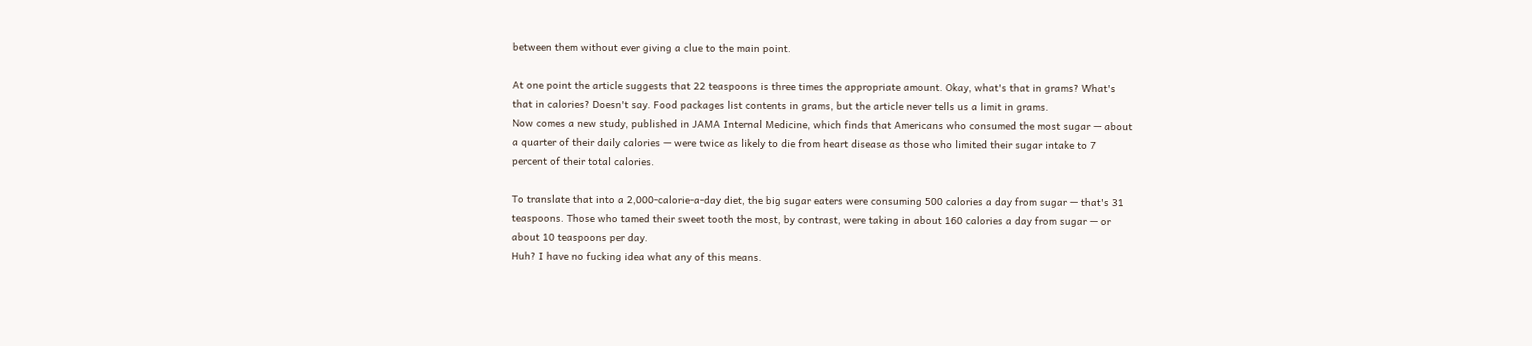between them without ever giving a clue to the main point.

At one point the article suggests that 22 teaspoons is three times the appropriate amount. Okay, what's that in grams? What's that in calories? Doesn't say. Food packages list contents in grams, but the article never tells us a limit in grams.
Now comes a new study, published in JAMA Internal Medicine, which finds that Americans who consumed the most sugar — about a quarter of their daily calories — were twice as likely to die from heart disease as those who limited their sugar intake to 7 percent of their total calories.

To translate that into a 2,000-calorie-a-day diet, the big sugar eaters were consuming 500 calories a day from sugar — that's 31 teaspoons. Those who tamed their sweet tooth the most, by contrast, were taking in about 160 calories a day from sugar — or about 10 teaspoons per day.
Huh? I have no fucking idea what any of this means.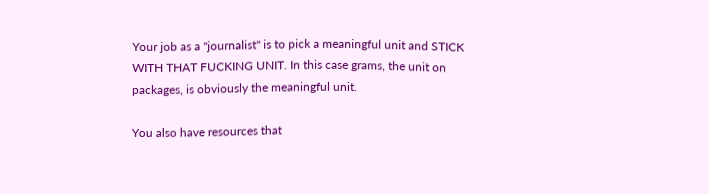Your job as a "journalist" is to pick a meaningful unit and STICK WITH THAT FUCKING UNIT. In this case grams, the unit on packages, is obviously the meaningful unit.

You also have resources that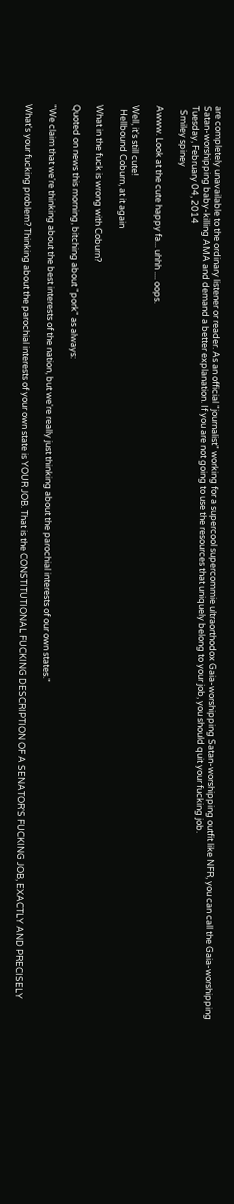are completely unavailable to the ordinary listener or reader. As an official "journalist" working for a supercool supercommie ultraorthodox Gaia-worshipping Satan-worshipping outfit like NFR, you can call the Gaia-worshipping Satan-worshipping baby-killing AMA and demand a better explanation. If you are not going to use the resources that uniquely belong to your job, you should quit your fucking job.
Tuesday, February 04, 2014
  Smiley spiney

Awww. Look at the cute happy fa... uhhh .... oops.

Well, it's still cute!
  Hellbound Coburn, at it again

What in the fuck is wrong with Coburn?

Quoted on news this morning, bitching about "pork" as always:

"We claim that we're thinking about the best interests of the nation, but we're really just thinking about the parochial interests of our own states."

What's your fucking problem? Thinking about the parochial interests of your own state is YOUR JOB. That is the CONSTITUTIONAL FUCKING DESCRIPTION OF A SENATOR'S FUCKING JOB, EXACTLY AND PRECISELY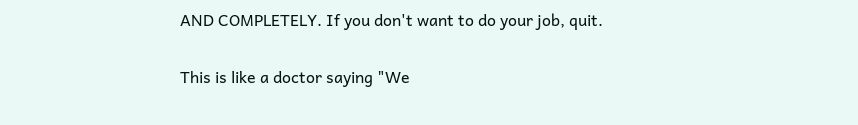AND COMPLETELY. If you don't want to do your job, quit.

This is like a doctor saying "We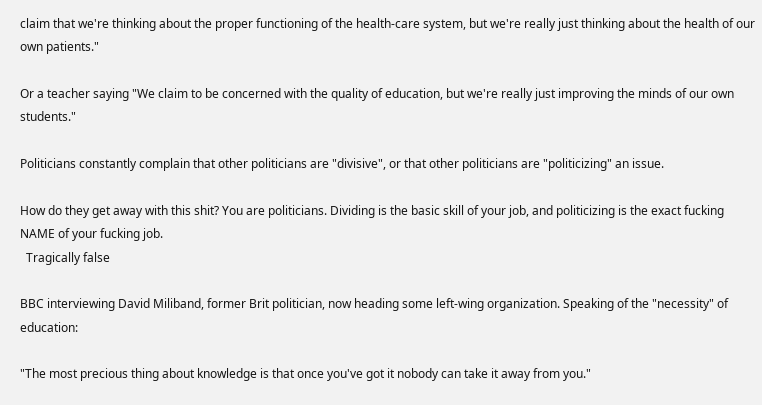claim that we're thinking about the proper functioning of the health-care system, but we're really just thinking about the health of our own patients."

Or a teacher saying "We claim to be concerned with the quality of education, but we're really just improving the minds of our own students."

Politicians constantly complain that other politicians are "divisive", or that other politicians are "politicizing" an issue.

How do they get away with this shit? You are politicians. Dividing is the basic skill of your job, and politicizing is the exact fucking NAME of your fucking job.
  Tragically false

BBC interviewing David Miliband, former Brit politician, now heading some left-wing organization. Speaking of the "necessity" of education:

"The most precious thing about knowledge is that once you've got it nobody can take it away from you."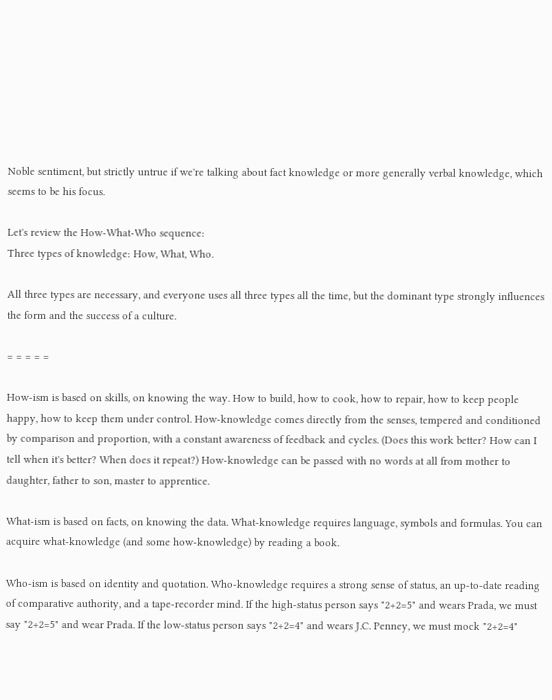Noble sentiment, but strictly untrue if we're talking about fact knowledge or more generally verbal knowledge, which seems to be his focus.

Let's review the How-What-Who sequence:
Three types of knowledge: How, What, Who.

All three types are necessary, and everyone uses all three types all the time, but the dominant type strongly influences the form and the success of a culture.

= = = = =

How-ism is based on skills, on knowing the way. How to build, how to cook, how to repair, how to keep people happy, how to keep them under control. How-knowledge comes directly from the senses, tempered and conditioned by comparison and proportion, with a constant awareness of feedback and cycles. (Does this work better? How can I tell when it's better? When does it repeat?) How-knowledge can be passed with no words at all from mother to daughter, father to son, master to apprentice.

What-ism is based on facts, on knowing the data. What-knowledge requires language, symbols and formulas. You can acquire what-knowledge (and some how-knowledge) by reading a book.

Who-ism is based on identity and quotation. Who-knowledge requires a strong sense of status, an up-to-date reading of comparative authority, and a tape-recorder mind. If the high-status person says "2+2=5" and wears Prada, we must say "2+2=5" and wear Prada. If the low-status person says "2+2=4" and wears J.C. Penney, we must mock "2+2=4"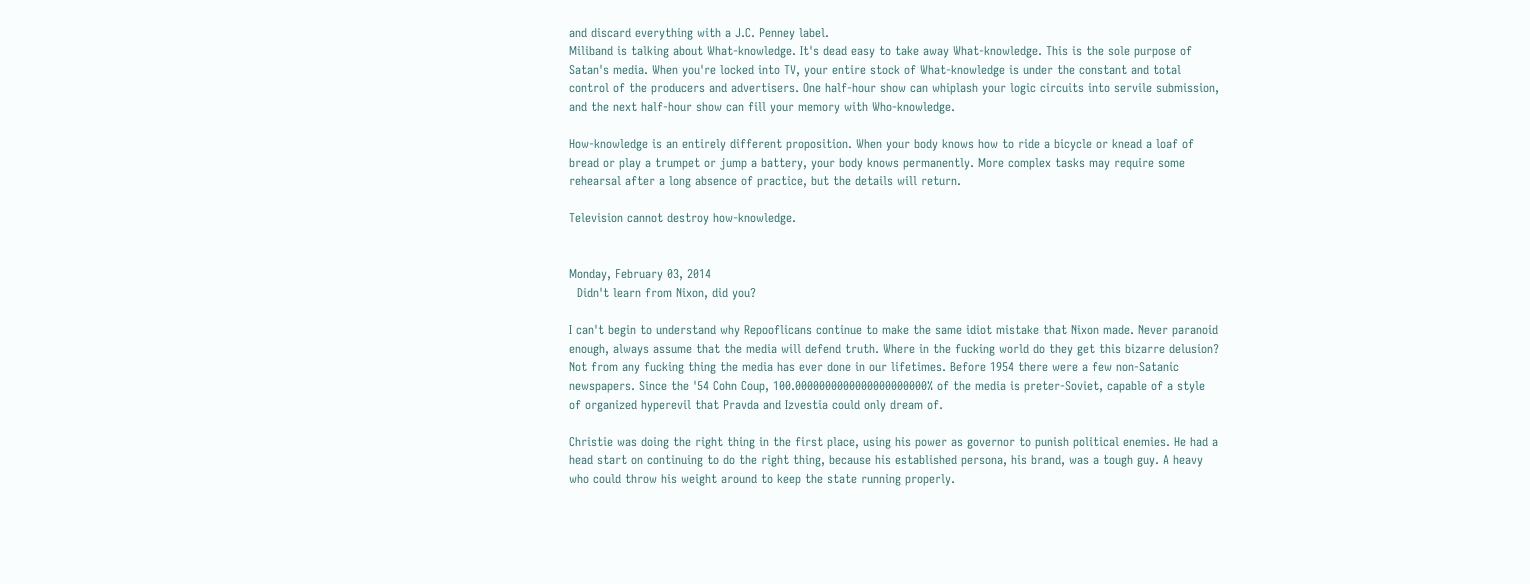and discard everything with a J.C. Penney label.
Miliband is talking about What-knowledge. It's dead easy to take away What-knowledge. This is the sole purpose of Satan's media. When you're locked into TV, your entire stock of What-knowledge is under the constant and total control of the producers and advertisers. One half-hour show can whiplash your logic circuits into servile submission, and the next half-hour show can fill your memory with Who-knowledge.

How-knowledge is an entirely different proposition. When your body knows how to ride a bicycle or knead a loaf of bread or play a trumpet or jump a battery, your body knows permanently. More complex tasks may require some rehearsal after a long absence of practice, but the details will return.

Television cannot destroy how-knowledge.


Monday, February 03, 2014
  Didn't learn from Nixon, did you?

I can't begin to understand why Repooflicans continue to make the same idiot mistake that Nixon made. Never paranoid enough, always assume that the media will defend truth. Where in the fucking world do they get this bizarre delusion? Not from any fucking thing the media has ever done in our lifetimes. Before 1954 there were a few non-Satanic newspapers. Since the '54 Cohn Coup, 100.0000000000000000000000% of the media is preter-Soviet, capable of a style of organized hyperevil that Pravda and Izvestia could only dream of.

Christie was doing the right thing in the first place, using his power as governor to punish political enemies. He had a head start on continuing to do the right thing, because his established persona, his brand, was a tough guy. A heavy who could throw his weight around to keep the state running properly.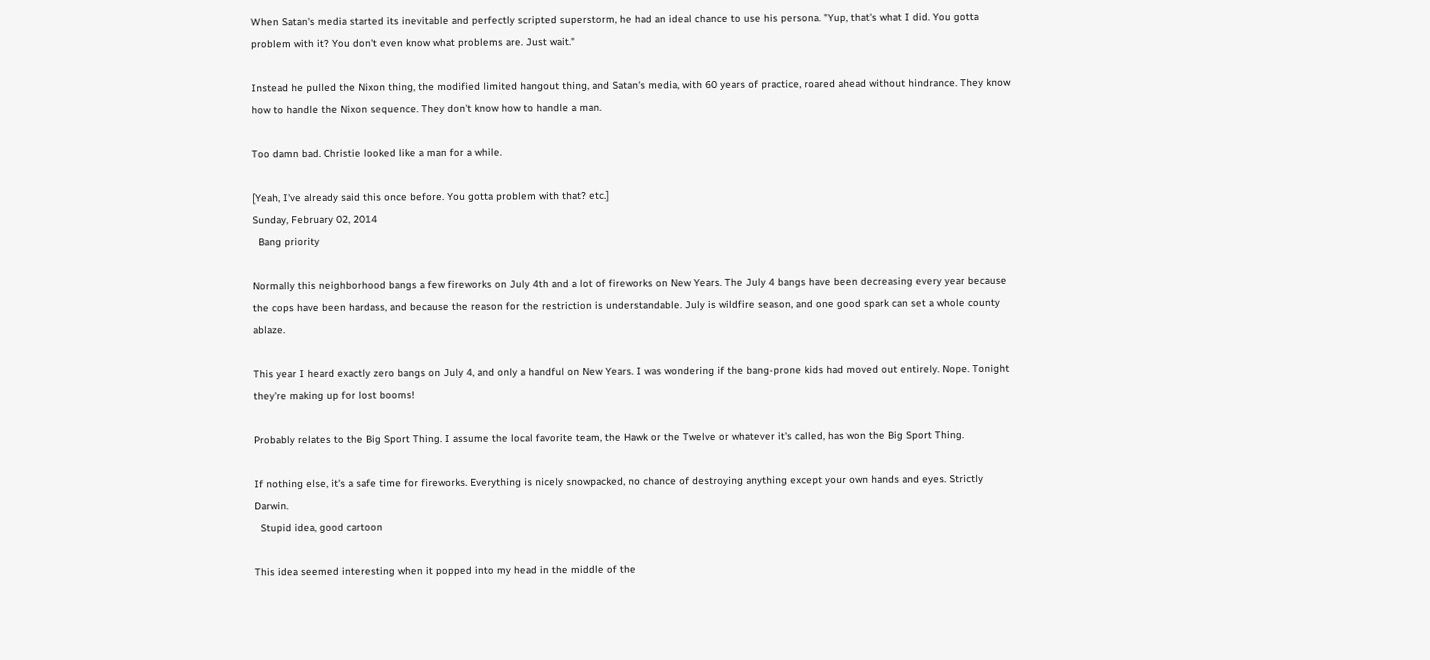When Satan's media started its inevitable and perfectly scripted superstorm, he had an ideal chance to use his persona. "Yup, that's what I did. You gotta problem with it? You don't even know what problems are. Just wait."

Instead he pulled the Nixon thing, the modified limited hangout thing, and Satan's media, with 60 years of practice, roared ahead without hindrance. They know how to handle the Nixon sequence. They don't know how to handle a man.

Too damn bad. Christie looked like a man for a while.

[Yeah, I've already said this once before. You gotta problem with that? etc.]
Sunday, February 02, 2014
  Bang priority

Normally this neighborhood bangs a few fireworks on July 4th and a lot of fireworks on New Years. The July 4 bangs have been decreasing every year because the cops have been hardass, and because the reason for the restriction is understandable. July is wildfire season, and one good spark can set a whole county ablaze.

This year I heard exactly zero bangs on July 4, and only a handful on New Years. I was wondering if the bang-prone kids had moved out entirely. Nope. Tonight they're making up for lost booms!

Probably relates to the Big Sport Thing. I assume the local favorite team, the Hawk or the Twelve or whatever it's called, has won the Big Sport Thing.

If nothing else, it's a safe time for fireworks. Everything is nicely snowpacked, no chance of destroying anything except your own hands and eyes. Strictly Darwin.
  Stupid idea, good cartoon

This idea seemed interesting when it popped into my head in the middle of the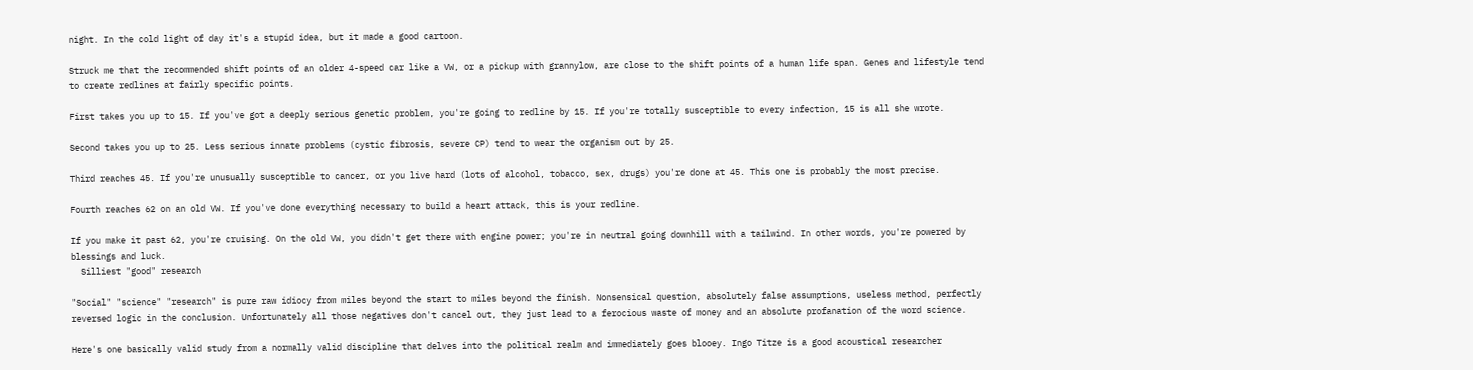night. In the cold light of day it's a stupid idea, but it made a good cartoon.

Struck me that the recommended shift points of an older 4-speed car like a VW, or a pickup with grannylow, are close to the shift points of a human life span. Genes and lifestyle tend to create redlines at fairly specific points.

First takes you up to 15. If you've got a deeply serious genetic problem, you're going to redline by 15. If you're totally susceptible to every infection, 15 is all she wrote.

Second takes you up to 25. Less serious innate problems (cystic fibrosis, severe CP) tend to wear the organism out by 25.

Third reaches 45. If you're unusually susceptible to cancer, or you live hard (lots of alcohol, tobacco, sex, drugs) you're done at 45. This one is probably the most precise.

Fourth reaches 62 on an old VW. If you've done everything necessary to build a heart attack, this is your redline.

If you make it past 62, you're cruising. On the old VW, you didn't get there with engine power; you're in neutral going downhill with a tailwind. In other words, you're powered by blessings and luck.
  Silliest "good" research

"Social" "science" "research" is pure raw idiocy from miles beyond the start to miles beyond the finish. Nonsensical question, absolutely false assumptions, useless method, perfectly reversed logic in the conclusion. Unfortunately all those negatives don't cancel out, they just lead to a ferocious waste of money and an absolute profanation of the word science.

Here's one basically valid study from a normally valid discipline that delves into the political realm and immediately goes blooey. Ingo Titze is a good acoustical researcher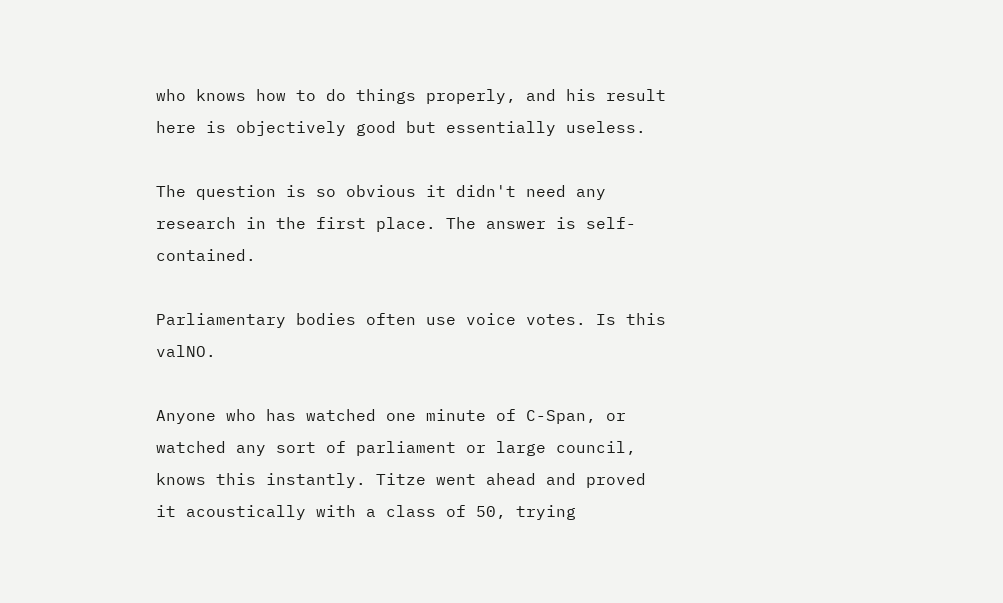who knows how to do things properly, and his result here is objectively good but essentially useless.

The question is so obvious it didn't need any research in the first place. The answer is self-contained.

Parliamentary bodies often use voice votes. Is this valNO.

Anyone who has watched one minute of C-Span, or watched any sort of parliament or large council, knows this instantly. Titze went ahead and proved it acoustically with a class of 50, trying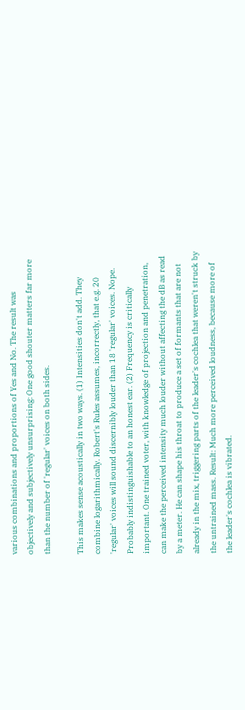various combinations and proportions of Yes and No. The result was objectively and subjectively unsurprising: One good shouter matters far more than the number of 'regular' voices on both sides.

This makes sense acoustically in two ways. (1) Intensities don't add. They combine logarithmically. Robert's Rules assumes, incorrectly, that e.g. 20 'regular' voices will sound discernibly louder than 18 'regular' voices. Nope. Probably indistinguishable to an honest ear. (2) Frequency is critically important. One trained voter, with knowledge of projection and penetration, can make the perceived intensity much louder without affecting the dB as read by a meter. He can shape his throat to produce a set of formants that are not already in the mix, triggering parts of the leader's cochlea that weren't struck by the untrained mass. Result: Much more perceived loudness, because more of the leader's cochlea is vibrated.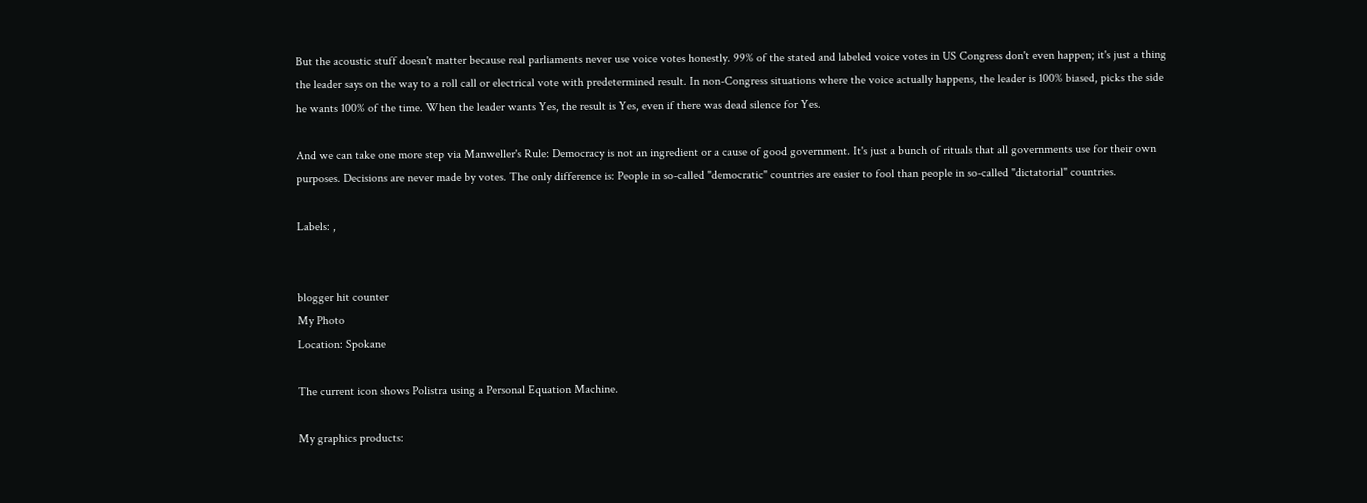But the acoustic stuff doesn't matter because real parliaments never use voice votes honestly. 99% of the stated and labeled voice votes in US Congress don't even happen; it's just a thing the leader says on the way to a roll call or electrical vote with predetermined result. In non-Congress situations where the voice actually happens, the leader is 100% biased, picks the side he wants 100% of the time. When the leader wants Yes, the result is Yes, even if there was dead silence for Yes.

And we can take one more step via Manweller's Rule: Democracy is not an ingredient or a cause of good government. It's just a bunch of rituals that all governments use for their own purposes. Decisions are never made by votes. The only difference is: People in so-called "democratic" countries are easier to fool than people in so-called "dictatorial" countries.

Labels: ,


blogger hit counter
My Photo
Location: Spokane

The current icon shows Polistra using a Personal Equation Machine.

My graphics products: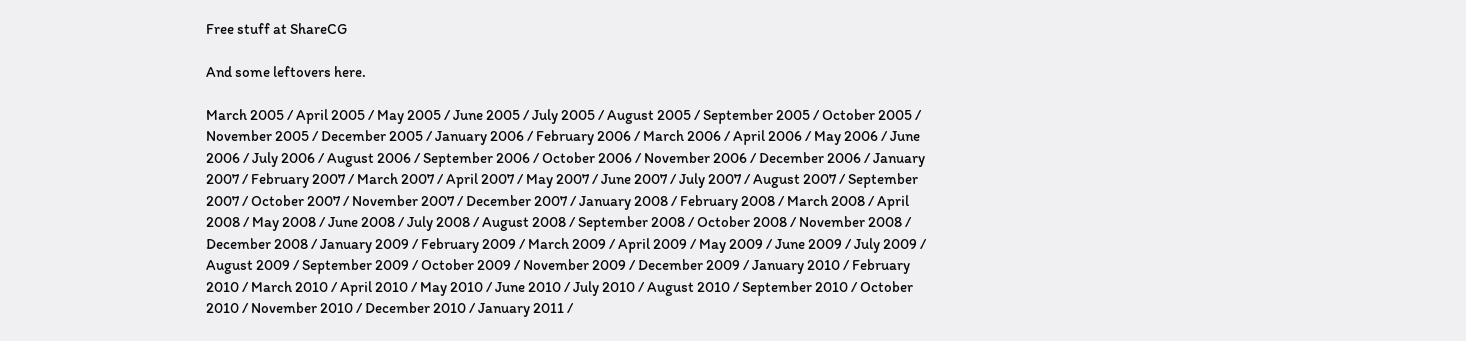Free stuff at ShareCG

And some leftovers here.

March 2005 / April 2005 / May 2005 / June 2005 / July 2005 / August 2005 / September 2005 / October 2005 / November 2005 / December 2005 / January 2006 / February 2006 / March 2006 / April 2006 / May 2006 / June 2006 / July 2006 / August 2006 / September 2006 / October 2006 / November 2006 / December 2006 / January 2007 / February 2007 / March 2007 / April 2007 / May 2007 / June 2007 / July 2007 / August 2007 / September 2007 / October 2007 / November 2007 / December 2007 / January 2008 / February 2008 / March 2008 / April 2008 / May 2008 / June 2008 / July 2008 / August 2008 / September 2008 / October 2008 / November 2008 / December 2008 / January 2009 / February 2009 / March 2009 / April 2009 / May 2009 / June 2009 / July 2009 / August 2009 / September 2009 / October 2009 / November 2009 / December 2009 / January 2010 / February 2010 / March 2010 / April 2010 / May 2010 / June 2010 / July 2010 / August 2010 / September 2010 / October 2010 / November 2010 / December 2010 / January 2011 /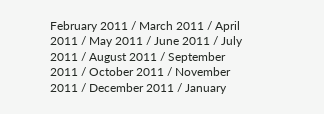February 2011 / March 2011 / April 2011 / May 2011 / June 2011 / July 2011 / August 2011 / September 2011 / October 2011 / November 2011 / December 2011 / January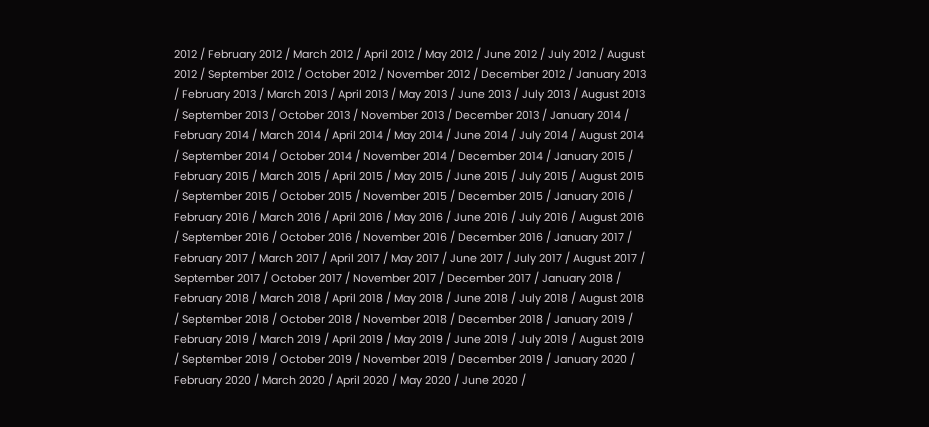2012 / February 2012 / March 2012 / April 2012 / May 2012 / June 2012 / July 2012 / August 2012 / September 2012 / October 2012 / November 2012 / December 2012 / January 2013 / February 2013 / March 2013 / April 2013 / May 2013 / June 2013 / July 2013 / August 2013 / September 2013 / October 2013 / November 2013 / December 2013 / January 2014 / February 2014 / March 2014 / April 2014 / May 2014 / June 2014 / July 2014 / August 2014 / September 2014 / October 2014 / November 2014 / December 2014 / January 2015 / February 2015 / March 2015 / April 2015 / May 2015 / June 2015 / July 2015 / August 2015 / September 2015 / October 2015 / November 2015 / December 2015 / January 2016 / February 2016 / March 2016 / April 2016 / May 2016 / June 2016 / July 2016 / August 2016 / September 2016 / October 2016 / November 2016 / December 2016 / January 2017 / February 2017 / March 2017 / April 2017 / May 2017 / June 2017 / July 2017 / August 2017 / September 2017 / October 2017 / November 2017 / December 2017 / January 2018 / February 2018 / March 2018 / April 2018 / May 2018 / June 2018 / July 2018 / August 2018 / September 2018 / October 2018 / November 2018 / December 2018 / January 2019 / February 2019 / March 2019 / April 2019 / May 2019 / June 2019 / July 2019 / August 2019 / September 2019 / October 2019 / November 2019 / December 2019 / January 2020 / February 2020 / March 2020 / April 2020 / May 2020 / June 2020 /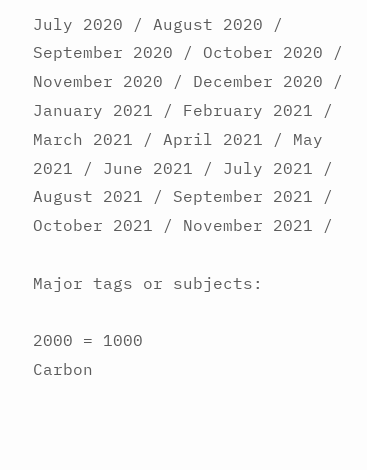July 2020 / August 2020 / September 2020 / October 2020 / November 2020 / December 2020 / January 2021 / February 2021 / March 2021 / April 2021 / May 2021 / June 2021 / July 2021 / August 2021 / September 2021 / October 2021 / November 2021 /

Major tags or subjects:

2000 = 1000
Carbon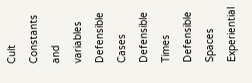Cult
Constants and variables
Defensible Cases
Defensible Times
Defensible Spaces
Experiential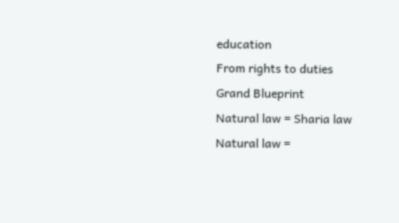education
From rights to duties
Grand Blueprint
Natural law = Sharia law
Natural law =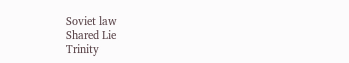Soviet law
Shared Lie
Trinity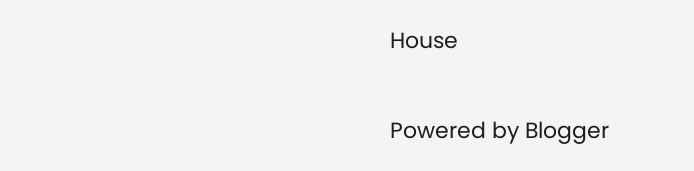House

Powered by Blogger